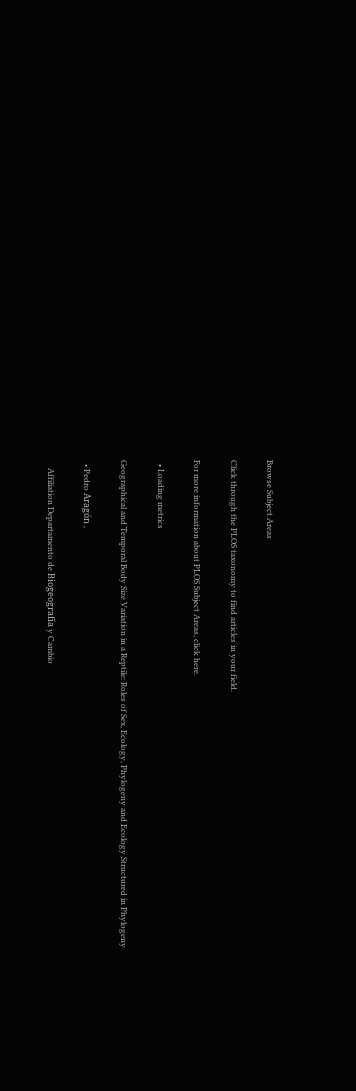Browse Subject Areas

Click through the PLOS taxonomy to find articles in your field.

For more information about PLOS Subject Areas, click here.

  • Loading metrics

Geographical and Temporal Body Size Variation in a Reptile: Roles of Sex, Ecology, Phylogeny and Ecology Structured in Phylogeny

  • Pedro Aragón ,

    Affiliation Departamento de Biogeografía y Cambio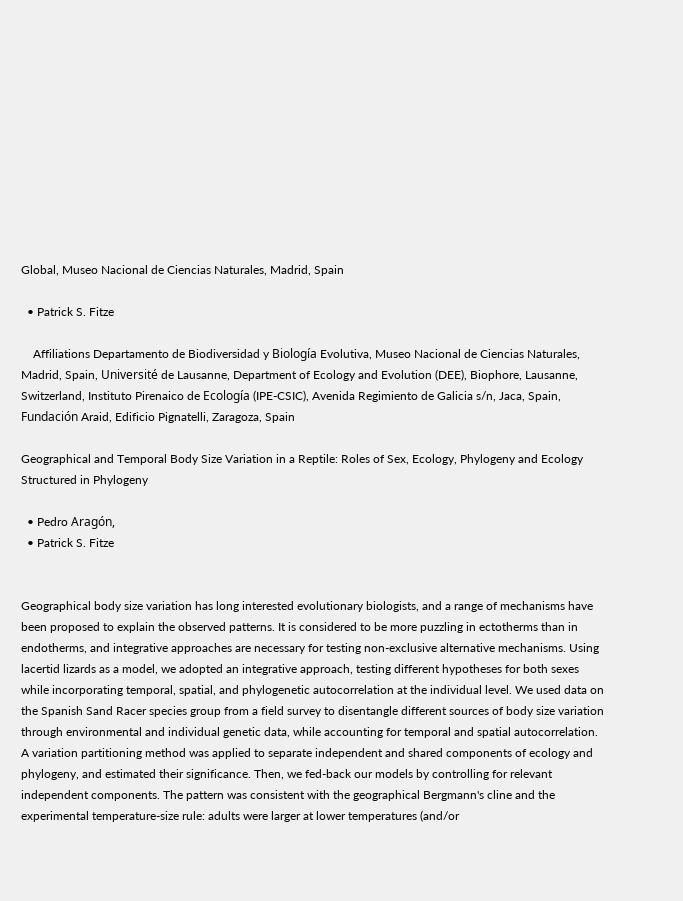Global, Museo Nacional de Ciencias Naturales, Madrid, Spain

  • Patrick S. Fitze

    Affiliations Departamento de Biodiversidad y Biología Evolutiva, Museo Nacional de Ciencias Naturales, Madrid, Spain, Université de Lausanne, Department of Ecology and Evolution (DEE), Biophore, Lausanne, Switzerland, Instituto Pirenaico de Ecología (IPE-CSIC), Avenida Regimiento de Galicia s/n, Jaca, Spain, Fundación Araid, Edificio Pignatelli, Zaragoza, Spain

Geographical and Temporal Body Size Variation in a Reptile: Roles of Sex, Ecology, Phylogeny and Ecology Structured in Phylogeny

  • Pedro Aragón,
  • Patrick S. Fitze


Geographical body size variation has long interested evolutionary biologists, and a range of mechanisms have been proposed to explain the observed patterns. It is considered to be more puzzling in ectotherms than in endotherms, and integrative approaches are necessary for testing non-exclusive alternative mechanisms. Using lacertid lizards as a model, we adopted an integrative approach, testing different hypotheses for both sexes while incorporating temporal, spatial, and phylogenetic autocorrelation at the individual level. We used data on the Spanish Sand Racer species group from a field survey to disentangle different sources of body size variation through environmental and individual genetic data, while accounting for temporal and spatial autocorrelation. A variation partitioning method was applied to separate independent and shared components of ecology and phylogeny, and estimated their significance. Then, we fed-back our models by controlling for relevant independent components. The pattern was consistent with the geographical Bergmann's cline and the experimental temperature-size rule: adults were larger at lower temperatures (and/or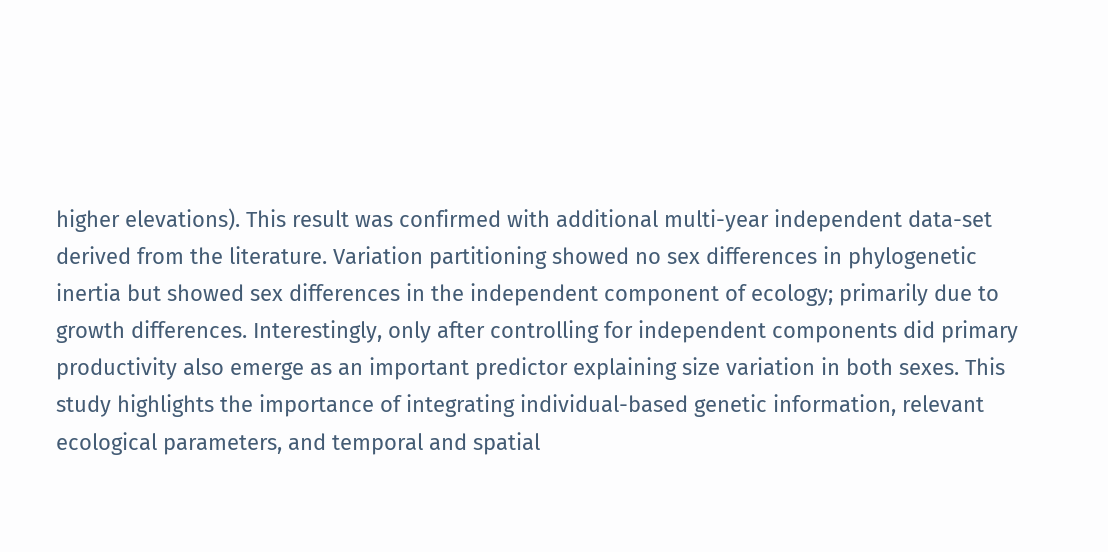higher elevations). This result was confirmed with additional multi-year independent data-set derived from the literature. Variation partitioning showed no sex differences in phylogenetic inertia but showed sex differences in the independent component of ecology; primarily due to growth differences. Interestingly, only after controlling for independent components did primary productivity also emerge as an important predictor explaining size variation in both sexes. This study highlights the importance of integrating individual-based genetic information, relevant ecological parameters, and temporal and spatial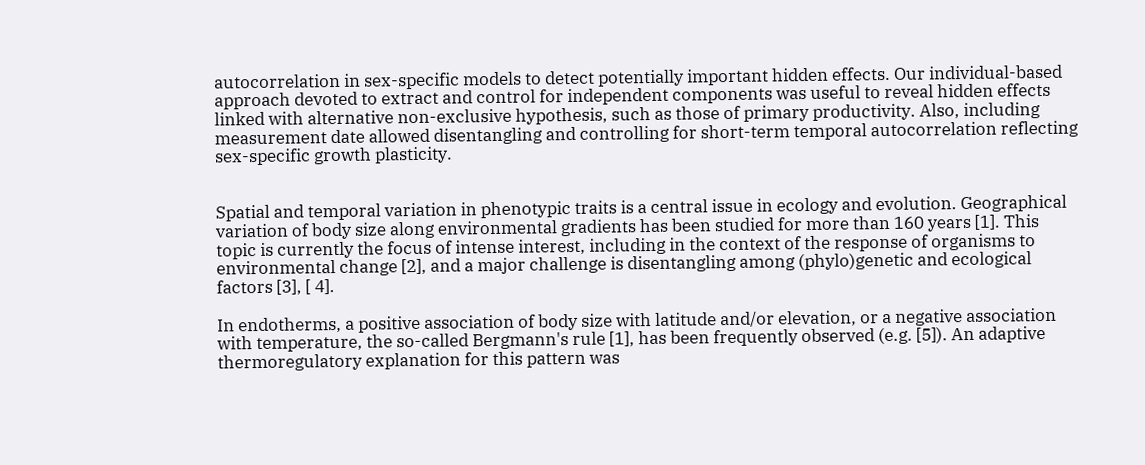autocorrelation in sex-specific models to detect potentially important hidden effects. Our individual-based approach devoted to extract and control for independent components was useful to reveal hidden effects linked with alternative non-exclusive hypothesis, such as those of primary productivity. Also, including measurement date allowed disentangling and controlling for short-term temporal autocorrelation reflecting sex-specific growth plasticity.


Spatial and temporal variation in phenotypic traits is a central issue in ecology and evolution. Geographical variation of body size along environmental gradients has been studied for more than 160 years [1]. This topic is currently the focus of intense interest, including in the context of the response of organisms to environmental change [2], and a major challenge is disentangling among (phylo)genetic and ecological factors [3], [ 4].

In endotherms, a positive association of body size with latitude and/or elevation, or a negative association with temperature, the so-called Bergmann's rule [1], has been frequently observed (e.g. [5]). An adaptive thermoregulatory explanation for this pattern was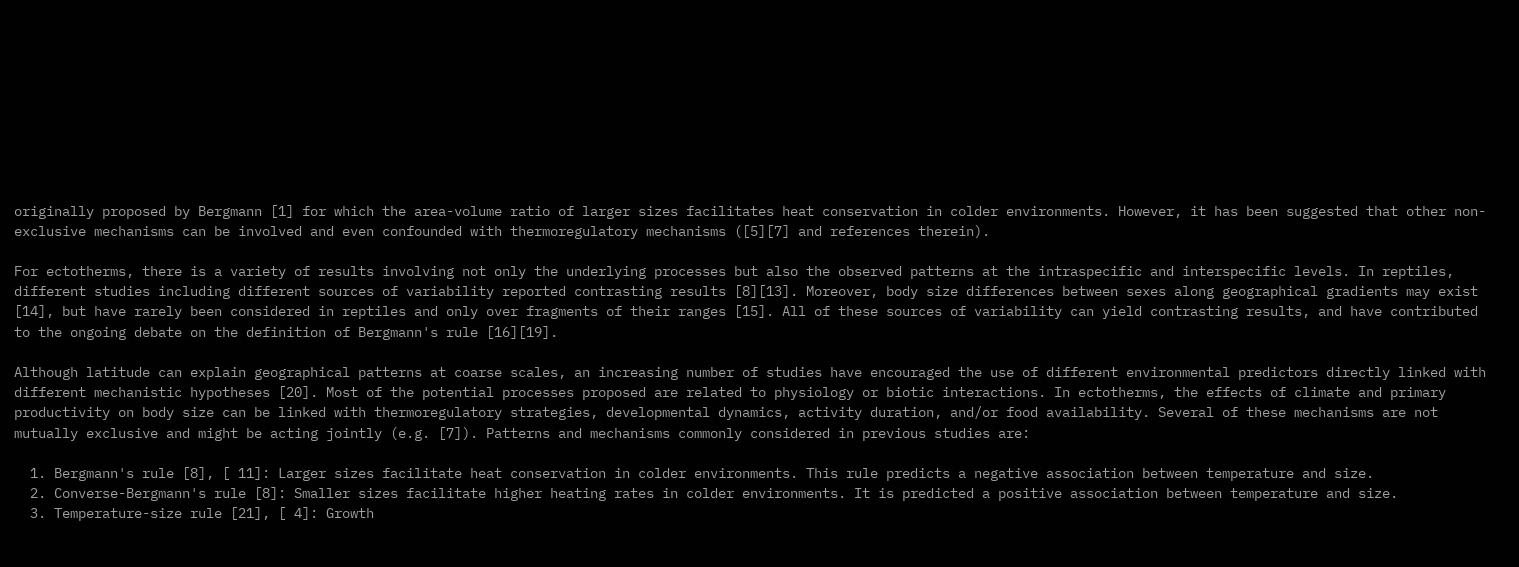originally proposed by Bergmann [1] for which the area-volume ratio of larger sizes facilitates heat conservation in colder environments. However, it has been suggested that other non-exclusive mechanisms can be involved and even confounded with thermoregulatory mechanisms ([5][7] and references therein).

For ectotherms, there is a variety of results involving not only the underlying processes but also the observed patterns at the intraspecific and interspecific levels. In reptiles, different studies including different sources of variability reported contrasting results [8][13]. Moreover, body size differences between sexes along geographical gradients may exist [14], but have rarely been considered in reptiles and only over fragments of their ranges [15]. All of these sources of variability can yield contrasting results, and have contributed to the ongoing debate on the definition of Bergmann's rule [16][19].

Although latitude can explain geographical patterns at coarse scales, an increasing number of studies have encouraged the use of different environmental predictors directly linked with different mechanistic hypotheses [20]. Most of the potential processes proposed are related to physiology or biotic interactions. In ectotherms, the effects of climate and primary productivity on body size can be linked with thermoregulatory strategies, developmental dynamics, activity duration, and/or food availability. Several of these mechanisms are not mutually exclusive and might be acting jointly (e.g. [7]). Patterns and mechanisms commonly considered in previous studies are:

  1. Bergmann's rule [8], [ 11]: Larger sizes facilitate heat conservation in colder environments. This rule predicts a negative association between temperature and size.
  2. Converse-Bergmann's rule [8]: Smaller sizes facilitate higher heating rates in colder environments. It is predicted a positive association between temperature and size.
  3. Temperature-size rule [21], [ 4]: Growth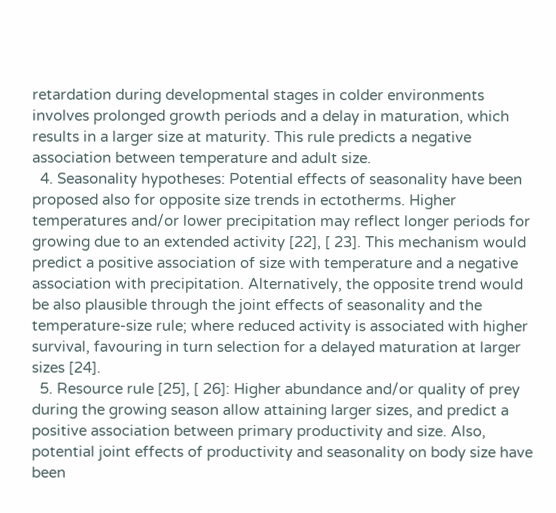retardation during developmental stages in colder environments involves prolonged growth periods and a delay in maturation, which results in a larger size at maturity. This rule predicts a negative association between temperature and adult size.
  4. Seasonality hypotheses: Potential effects of seasonality have been proposed also for opposite size trends in ectotherms. Higher temperatures and/or lower precipitation may reflect longer periods for growing due to an extended activity [22], [ 23]. This mechanism would predict a positive association of size with temperature and a negative association with precipitation. Alternatively, the opposite trend would be also plausible through the joint effects of seasonality and the temperature-size rule; where reduced activity is associated with higher survival, favouring in turn selection for a delayed maturation at larger sizes [24].
  5. Resource rule [25], [ 26]: Higher abundance and/or quality of prey during the growing season allow attaining larger sizes, and predict a positive association between primary productivity and size. Also, potential joint effects of productivity and seasonality on body size have been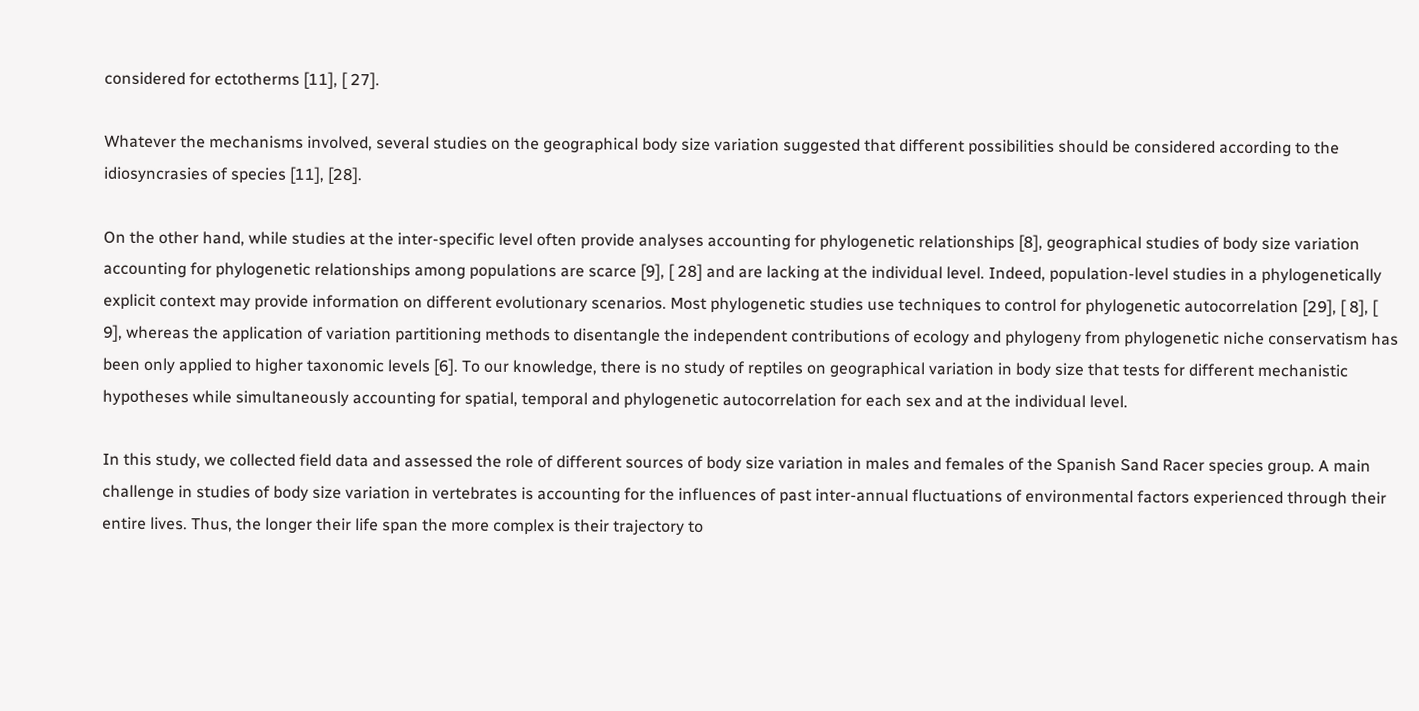considered for ectotherms [11], [ 27].

Whatever the mechanisms involved, several studies on the geographical body size variation suggested that different possibilities should be considered according to the idiosyncrasies of species [11], [28].

On the other hand, while studies at the inter-specific level often provide analyses accounting for phylogenetic relationships [8], geographical studies of body size variation accounting for phylogenetic relationships among populations are scarce [9], [ 28] and are lacking at the individual level. Indeed, population-level studies in a phylogenetically explicit context may provide information on different evolutionary scenarios. Most phylogenetic studies use techniques to control for phylogenetic autocorrelation [29], [ 8], [ 9], whereas the application of variation partitioning methods to disentangle the independent contributions of ecology and phylogeny from phylogenetic niche conservatism has been only applied to higher taxonomic levels [6]. To our knowledge, there is no study of reptiles on geographical variation in body size that tests for different mechanistic hypotheses while simultaneously accounting for spatial, temporal and phylogenetic autocorrelation for each sex and at the individual level.

In this study, we collected field data and assessed the role of different sources of body size variation in males and females of the Spanish Sand Racer species group. A main challenge in studies of body size variation in vertebrates is accounting for the influences of past inter-annual fluctuations of environmental factors experienced through their entire lives. Thus, the longer their life span the more complex is their trajectory to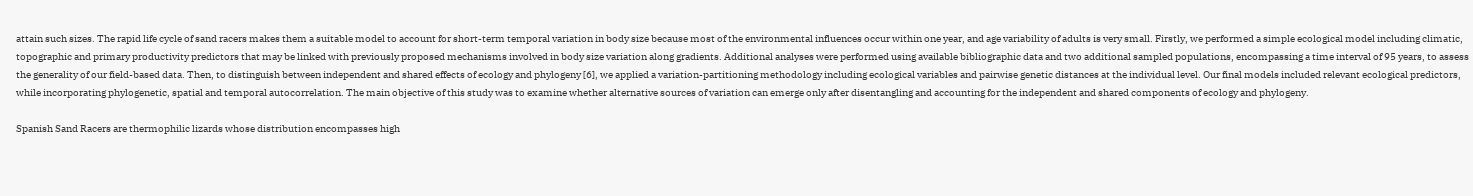attain such sizes. The rapid life cycle of sand racers makes them a suitable model to account for short-term temporal variation in body size because most of the environmental influences occur within one year, and age variability of adults is very small. Firstly, we performed a simple ecological model including climatic, topographic and primary productivity predictors that may be linked with previously proposed mechanisms involved in body size variation along gradients. Additional analyses were performed using available bibliographic data and two additional sampled populations, encompassing a time interval of 95 years, to assess the generality of our field-based data. Then, to distinguish between independent and shared effects of ecology and phylogeny [6], we applied a variation-partitioning methodology including ecological variables and pairwise genetic distances at the individual level. Our final models included relevant ecological predictors, while incorporating phylogenetic, spatial and temporal autocorrelation. The main objective of this study was to examine whether alternative sources of variation can emerge only after disentangling and accounting for the independent and shared components of ecology and phylogeny.

Spanish Sand Racers are thermophilic lizards whose distribution encompasses high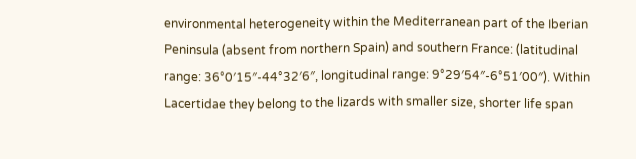environmental heterogeneity within the Mediterranean part of the Iberian Peninsula (absent from northern Spain) and southern France: (latitudinal range: 36°0′15″-44°32′6″, longitudinal range: 9°29′54″-6°51′00″). Within Lacertidae they belong to the lizards with smaller size, shorter life span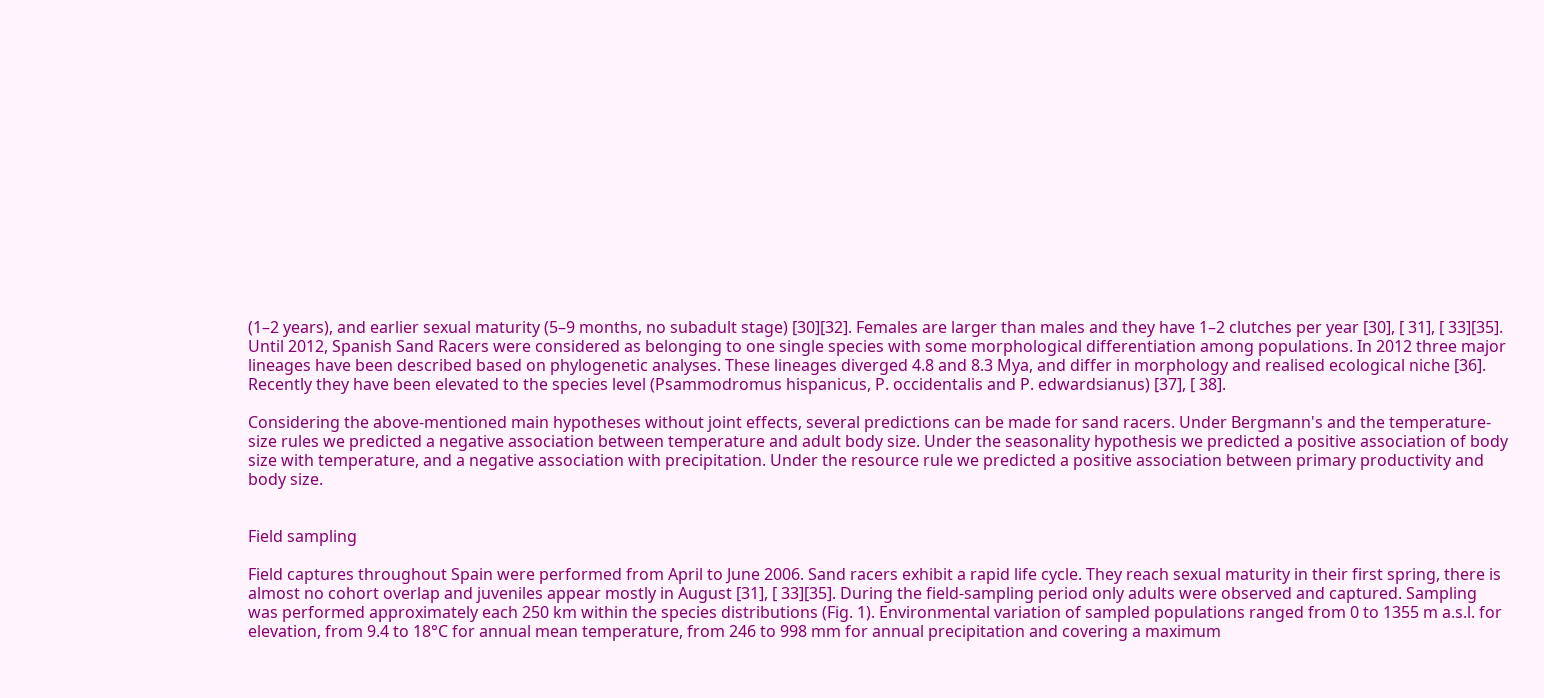(1–2 years), and earlier sexual maturity (5–9 months, no subadult stage) [30][32]. Females are larger than males and they have 1–2 clutches per year [30], [ 31], [ 33][35]. Until 2012, Spanish Sand Racers were considered as belonging to one single species with some morphological differentiation among populations. In 2012 three major lineages have been described based on phylogenetic analyses. These lineages diverged 4.8 and 8.3 Mya, and differ in morphology and realised ecological niche [36]. Recently they have been elevated to the species level (Psammodromus hispanicus, P. occidentalis and P. edwardsianus) [37], [ 38].

Considering the above-mentioned main hypotheses without joint effects, several predictions can be made for sand racers. Under Bergmann's and the temperature-size rules we predicted a negative association between temperature and adult body size. Under the seasonality hypothesis we predicted a positive association of body size with temperature, and a negative association with precipitation. Under the resource rule we predicted a positive association between primary productivity and body size.


Field sampling

Field captures throughout Spain were performed from April to June 2006. Sand racers exhibit a rapid life cycle. They reach sexual maturity in their first spring, there is almost no cohort overlap and juveniles appear mostly in August [31], [ 33][35]. During the field-sampling period only adults were observed and captured. Sampling was performed approximately each 250 km within the species distributions (Fig. 1). Environmental variation of sampled populations ranged from 0 to 1355 m a.s.l. for elevation, from 9.4 to 18°C for annual mean temperature, from 246 to 998 mm for annual precipitation and covering a maximum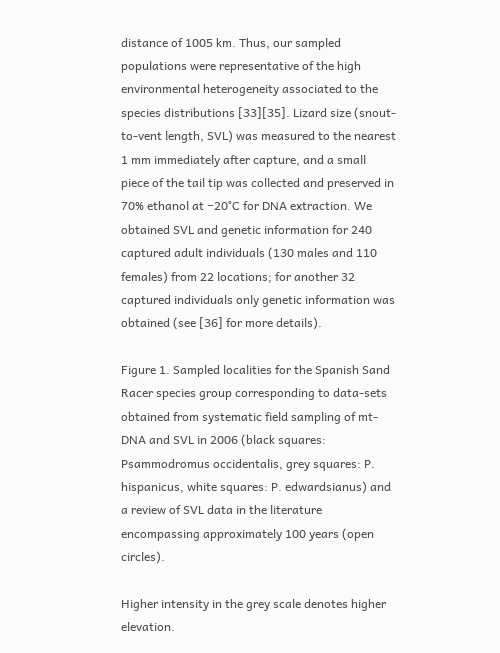distance of 1005 km. Thus, our sampled populations were representative of the high environmental heterogeneity associated to the species distributions [33][35]. Lizard size (snout-to-vent length, SVL) was measured to the nearest 1 mm immediately after capture, and a small piece of the tail tip was collected and preserved in 70% ethanol at −20°C for DNA extraction. We obtained SVL and genetic information for 240 captured adult individuals (130 males and 110 females) from 22 locations; for another 32 captured individuals only genetic information was obtained (see [36] for more details).

Figure 1. Sampled localities for the Spanish Sand Racer species group corresponding to data-sets obtained from systematic field sampling of mt-DNA and SVL in 2006 (black squares: Psammodromus occidentalis, grey squares: P. hispanicus, white squares: P. edwardsianus) and a review of SVL data in the literature encompassing approximately 100 years (open circles).

Higher intensity in the grey scale denotes higher elevation.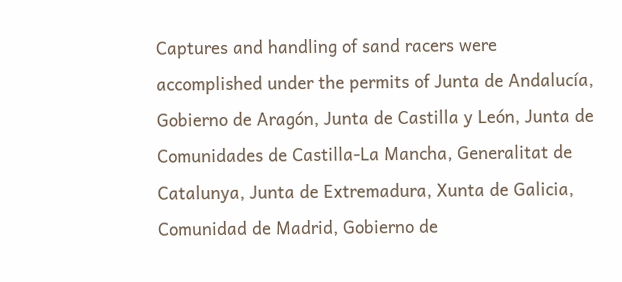Captures and handling of sand racers were accomplished under the permits of Junta de Andalucía, Gobierno de Aragón, Junta de Castilla y León, Junta de Comunidades de Castilla-La Mancha, Generalitat de Catalunya, Junta de Extremadura, Xunta de Galicia, Comunidad de Madrid, Gobierno de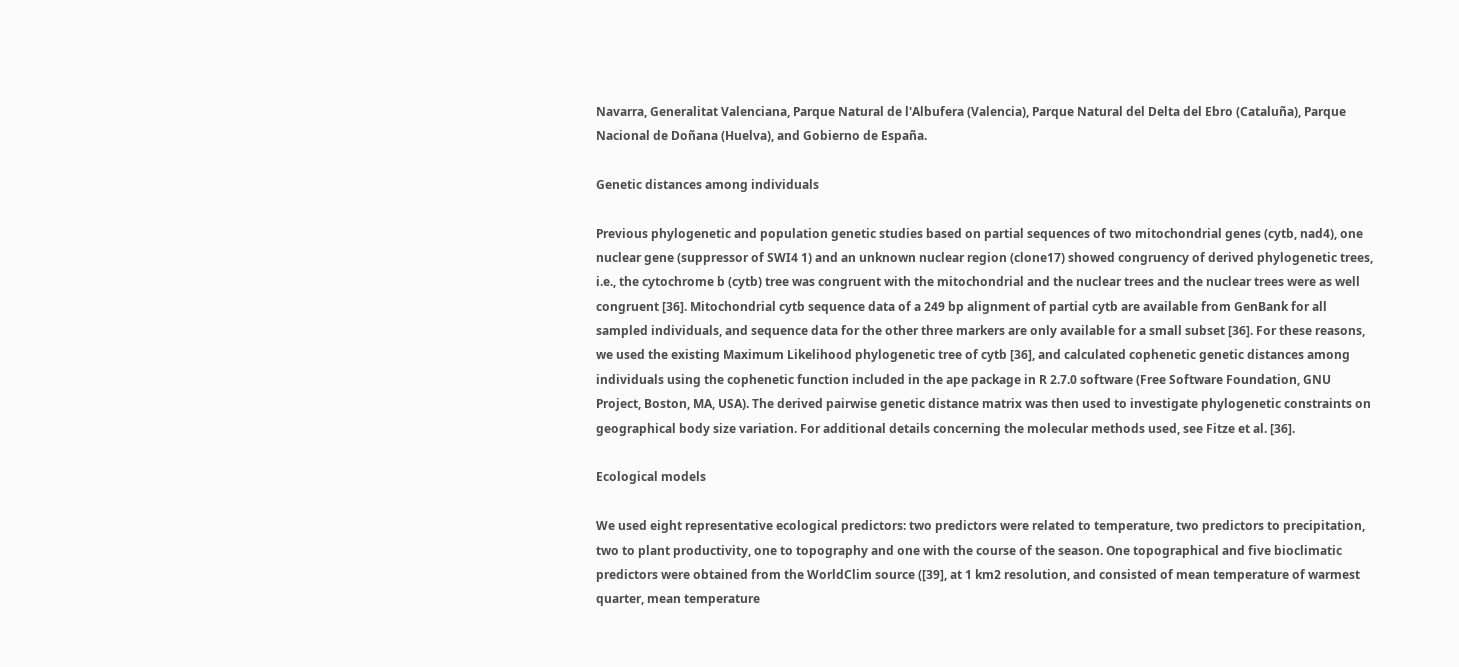Navarra, Generalitat Valenciana, Parque Natural de l'Albufera (Valencia), Parque Natural del Delta del Ebro (Cataluña), Parque Nacional de Doñana (Huelva), and Gobierno de España.

Genetic distances among individuals

Previous phylogenetic and population genetic studies based on partial sequences of two mitochondrial genes (cytb, nad4), one nuclear gene (suppressor of SWI4 1) and an unknown nuclear region (clone17) showed congruency of derived phylogenetic trees, i.e., the cytochrome b (cytb) tree was congruent with the mitochondrial and the nuclear trees and the nuclear trees were as well congruent [36]. Mitochondrial cytb sequence data of a 249 bp alignment of partial cytb are available from GenBank for all sampled individuals, and sequence data for the other three markers are only available for a small subset [36]. For these reasons, we used the existing Maximum Likelihood phylogenetic tree of cytb [36], and calculated cophenetic genetic distances among individuals using the cophenetic function included in the ape package in R 2.7.0 software (Free Software Foundation, GNU Project, Boston, MA, USA). The derived pairwise genetic distance matrix was then used to investigate phylogenetic constraints on geographical body size variation. For additional details concerning the molecular methods used, see Fitze et al. [36].

Ecological models

We used eight representative ecological predictors: two predictors were related to temperature, two predictors to precipitation, two to plant productivity, one to topography and one with the course of the season. One topographical and five bioclimatic predictors were obtained from the WorldClim source ([39], at 1 km2 resolution, and consisted of mean temperature of warmest quarter, mean temperature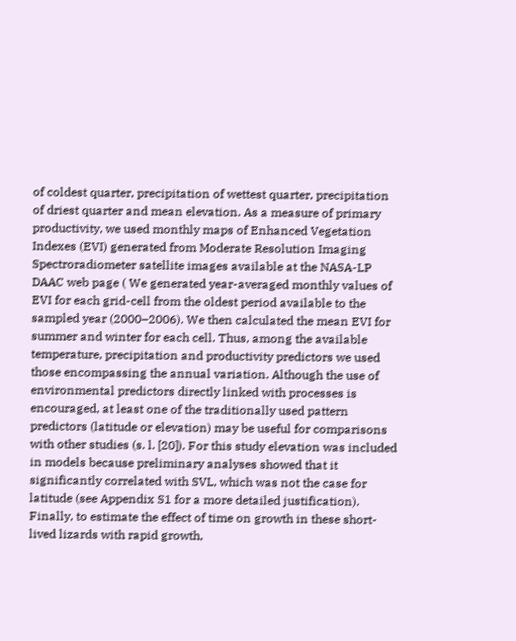of coldest quarter, precipitation of wettest quarter, precipitation of driest quarter and mean elevation. As a measure of primary productivity, we used monthly maps of Enhanced Vegetation Indexes (EVI) generated from Moderate Resolution Imaging Spectroradiometer satellite images available at the NASA-LP DAAC web page ( We generated year-averaged monthly values of EVI for each grid-cell from the oldest period available to the sampled year (2000–2006). We then calculated the mean EVI for summer and winter for each cell. Thus, among the available temperature, precipitation and productivity predictors we used those encompassing the annual variation. Although the use of environmental predictors directly linked with processes is encouraged, at least one of the traditionally used pattern predictors (latitude or elevation) may be useful for comparisons with other studies (s. l. [20]). For this study elevation was included in models because preliminary analyses showed that it significantly correlated with SVL, which was not the case for latitude (see Appendix S1 for a more detailed justification). Finally, to estimate the effect of time on growth in these short-lived lizards with rapid growth,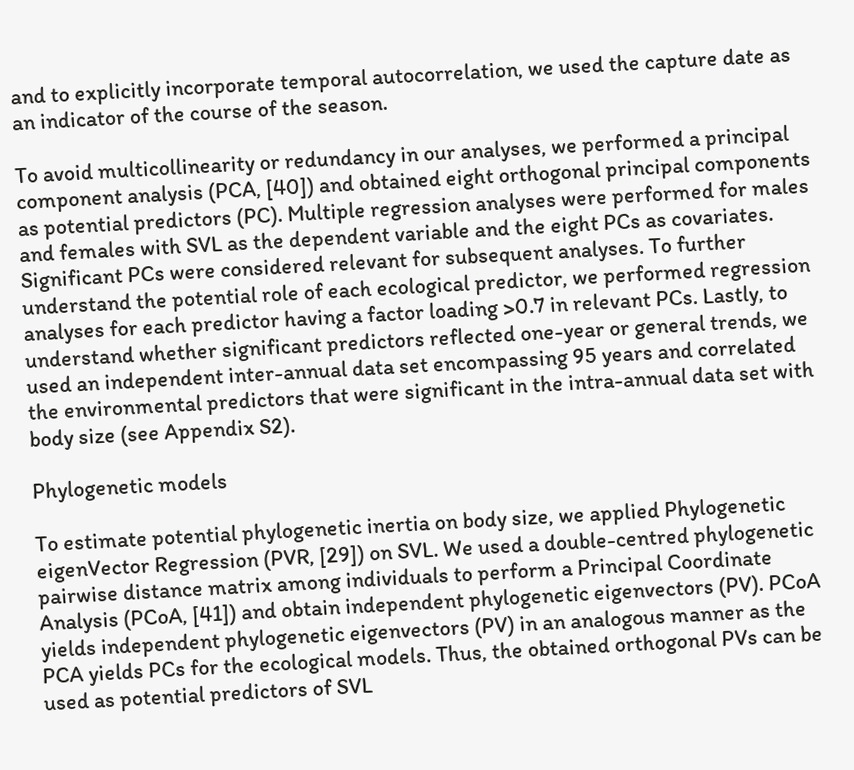and to explicitly incorporate temporal autocorrelation, we used the capture date as an indicator of the course of the season.

To avoid multicollinearity or redundancy in our analyses, we performed a principal component analysis (PCA, [40]) and obtained eight orthogonal principal components as potential predictors (PC). Multiple regression analyses were performed for males and females with SVL as the dependent variable and the eight PCs as covariates. Significant PCs were considered relevant for subsequent analyses. To further understand the potential role of each ecological predictor, we performed regression analyses for each predictor having a factor loading >0.7 in relevant PCs. Lastly, to understand whether significant predictors reflected one-year or general trends, we used an independent inter-annual data set encompassing 95 years and correlated the environmental predictors that were significant in the intra-annual data set with body size (see Appendix S2).

Phylogenetic models

To estimate potential phylogenetic inertia on body size, we applied Phylogenetic eigenVector Regression (PVR, [29]) on SVL. We used a double-centred phylogenetic pairwise distance matrix among individuals to perform a Principal Coordinate Analysis (PCoA, [41]) and obtain independent phylogenetic eigenvectors (PV). PCoA yields independent phylogenetic eigenvectors (PV) in an analogous manner as the PCA yields PCs for the ecological models. Thus, the obtained orthogonal PVs can be used as potential predictors of SVL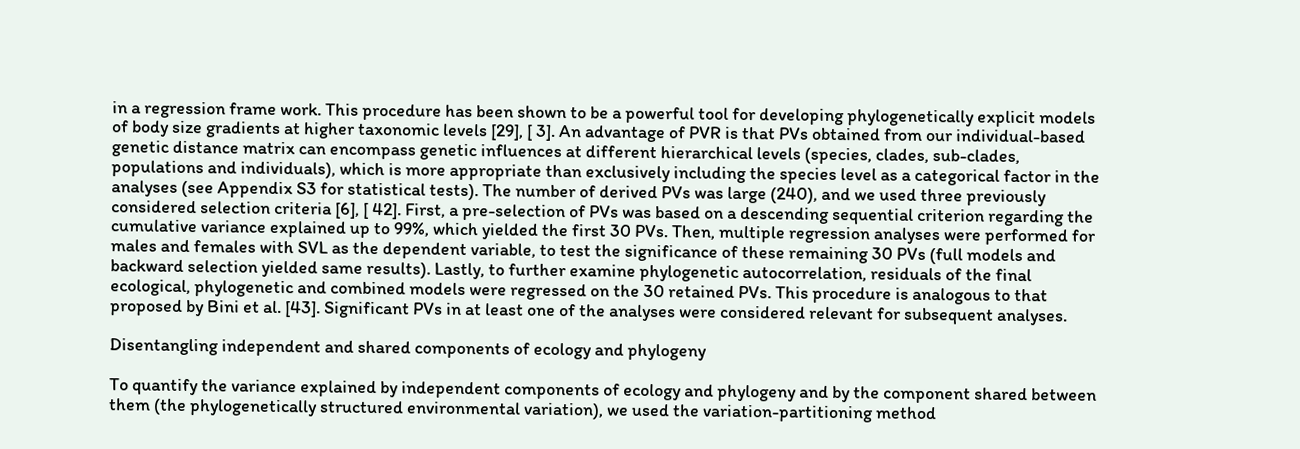in a regression frame work. This procedure has been shown to be a powerful tool for developing phylogenetically explicit models of body size gradients at higher taxonomic levels [29], [ 3]. An advantage of PVR is that PVs obtained from our individual-based genetic distance matrix can encompass genetic influences at different hierarchical levels (species, clades, sub-clades, populations and individuals), which is more appropriate than exclusively including the species level as a categorical factor in the analyses (see Appendix S3 for statistical tests). The number of derived PVs was large (240), and we used three previously considered selection criteria [6], [ 42]. First, a pre-selection of PVs was based on a descending sequential criterion regarding the cumulative variance explained up to 99%, which yielded the first 30 PVs. Then, multiple regression analyses were performed for males and females with SVL as the dependent variable, to test the significance of these remaining 30 PVs (full models and backward selection yielded same results). Lastly, to further examine phylogenetic autocorrelation, residuals of the final ecological, phylogenetic and combined models were regressed on the 30 retained PVs. This procedure is analogous to that proposed by Bini et al. [43]. Significant PVs in at least one of the analyses were considered relevant for subsequent analyses.

Disentangling independent and shared components of ecology and phylogeny

To quantify the variance explained by independent components of ecology and phylogeny and by the component shared between them (the phylogenetically structured environmental variation), we used the variation-partitioning method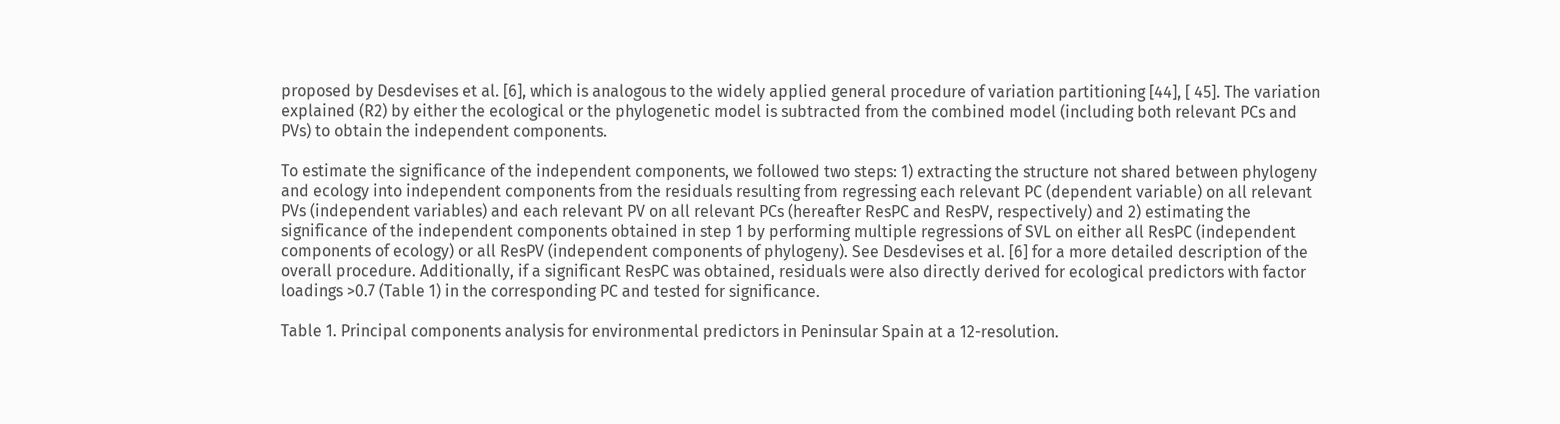proposed by Desdevises et al. [6], which is analogous to the widely applied general procedure of variation partitioning [44], [ 45]. The variation explained (R2) by either the ecological or the phylogenetic model is subtracted from the combined model (including both relevant PCs and PVs) to obtain the independent components.

To estimate the significance of the independent components, we followed two steps: 1) extracting the structure not shared between phylogeny and ecology into independent components from the residuals resulting from regressing each relevant PC (dependent variable) on all relevant PVs (independent variables) and each relevant PV on all relevant PCs (hereafter ResPC and ResPV, respectively) and 2) estimating the significance of the independent components obtained in step 1 by performing multiple regressions of SVL on either all ResPC (independent components of ecology) or all ResPV (independent components of phylogeny). See Desdevises et al. [6] for a more detailed description of the overall procedure. Additionally, if a significant ResPC was obtained, residuals were also directly derived for ecological predictors with factor loadings >0.7 (Table 1) in the corresponding PC and tested for significance.

Table 1. Principal components analysis for environmental predictors in Peninsular Spain at a 12-resolution.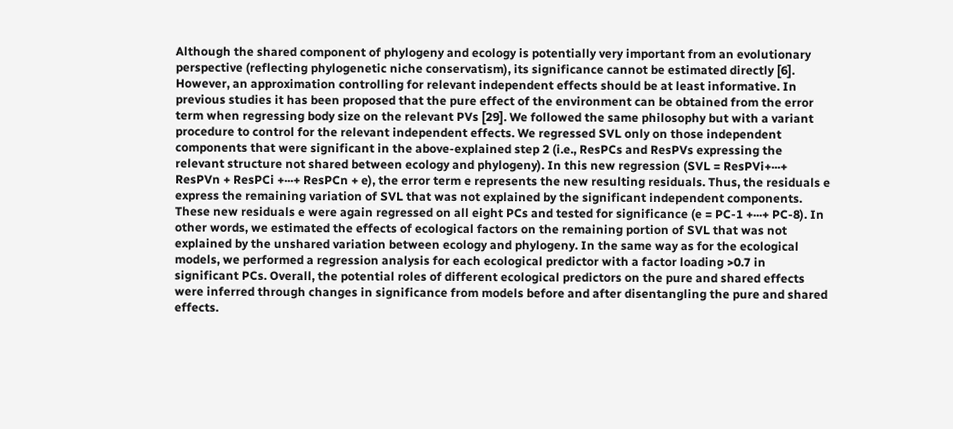Although the shared component of phylogeny and ecology is potentially very important from an evolutionary perspective (reflecting phylogenetic niche conservatism), its significance cannot be estimated directly [6]. However, an approximation controlling for relevant independent effects should be at least informative. In previous studies it has been proposed that the pure effect of the environment can be obtained from the error term when regressing body size on the relevant PVs [29]. We followed the same philosophy but with a variant procedure to control for the relevant independent effects. We regressed SVL only on those independent components that were significant in the above-explained step 2 (i.e., ResPCs and ResPVs expressing the relevant structure not shared between ecology and phylogeny). In this new regression (SVL = ResPVi+···+ ResPVn + ResPCi +···+ ResPCn + e), the error term e represents the new resulting residuals. Thus, the residuals e express the remaining variation of SVL that was not explained by the significant independent components. These new residuals e were again regressed on all eight PCs and tested for significance (e = PC-1 +···+ PC-8). In other words, we estimated the effects of ecological factors on the remaining portion of SVL that was not explained by the unshared variation between ecology and phylogeny. In the same way as for the ecological models, we performed a regression analysis for each ecological predictor with a factor loading >0.7 in significant PCs. Overall, the potential roles of different ecological predictors on the pure and shared effects were inferred through changes in significance from models before and after disentangling the pure and shared effects.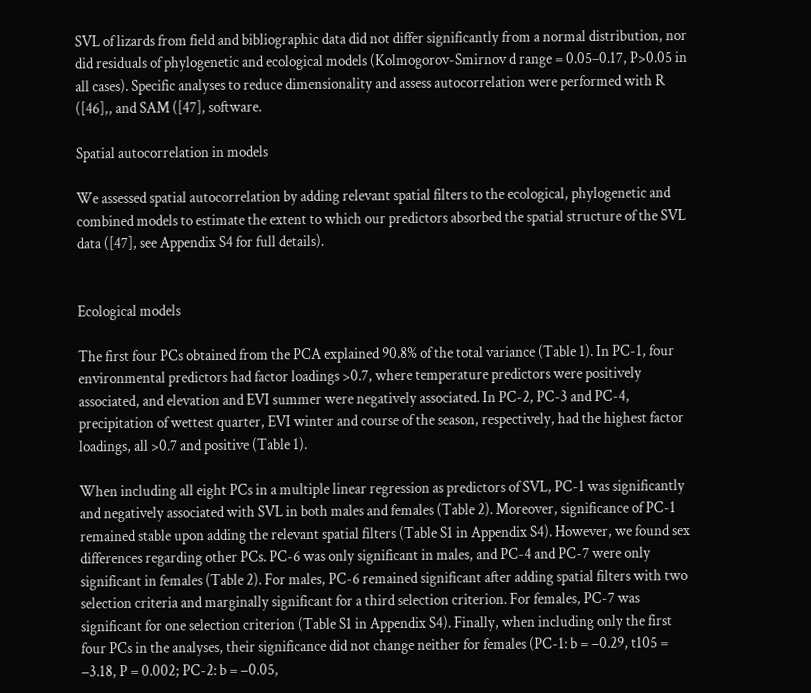SVL of lizards from field and bibliographic data did not differ significantly from a normal distribution, nor did residuals of phylogenetic and ecological models (Kolmogorov-Smirnov d range = 0.05–0.17, P>0.05 in all cases). Specific analyses to reduce dimensionality and assess autocorrelation were performed with R ([46],, and SAM ([47], software.

Spatial autocorrelation in models

We assessed spatial autocorrelation by adding relevant spatial filters to the ecological, phylogenetic and combined models to estimate the extent to which our predictors absorbed the spatial structure of the SVL data ([47], see Appendix S4 for full details).


Ecological models

The first four PCs obtained from the PCA explained 90.8% of the total variance (Table 1). In PC-1, four environmental predictors had factor loadings >0.7, where temperature predictors were positively associated, and elevation and EVI summer were negatively associated. In PC-2, PC-3 and PC-4, precipitation of wettest quarter, EVI winter and course of the season, respectively, had the highest factor loadings, all >0.7 and positive (Table 1).

When including all eight PCs in a multiple linear regression as predictors of SVL, PC-1 was significantly and negatively associated with SVL in both males and females (Table 2). Moreover, significance of PC-1 remained stable upon adding the relevant spatial filters (Table S1 in Appendix S4). However, we found sex differences regarding other PCs. PC-6 was only significant in males, and PC-4 and PC-7 were only significant in females (Table 2). For males, PC-6 remained significant after adding spatial filters with two selection criteria and marginally significant for a third selection criterion. For females, PC-7 was significant for one selection criterion (Table S1 in Appendix S4). Finally, when including only the first four PCs in the analyses, their significance did not change neither for females (PC-1: b = −0.29, t105 = −3.18, P = 0.002; PC-2: b = −0.05,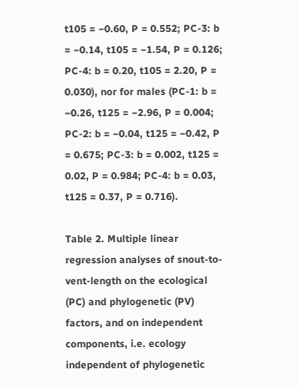t105 = −0.60, P = 0.552; PC-3: b = −0.14, t105 = −1.54, P = 0.126; PC-4: b = 0.20, t105 = 2.20, P = 0.030), nor for males (PC-1: b = −0.26, t125 = −2.96, P = 0.004; PC-2: b = −0.04, t125 = −0.42, P = 0.675; PC-3: b = 0.002, t125 = 0.02, P = 0.984; PC-4: b = 0.03, t125 = 0.37, P = 0.716).

Table 2. Multiple linear regression analyses of snout-to-vent-length on the ecological (PC) and phylogenetic (PV) factors, and on independent components, i.e. ecology independent of phylogenetic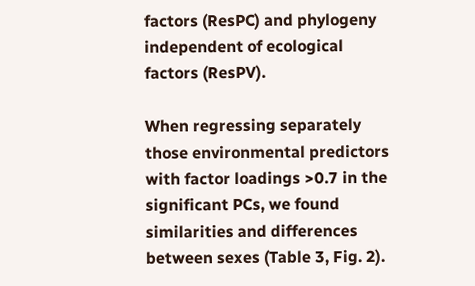factors (ResPC) and phylogeny independent of ecological factors (ResPV).

When regressing separately those environmental predictors with factor loadings >0.7 in the significant PCs, we found similarities and differences between sexes (Table 3, Fig. 2).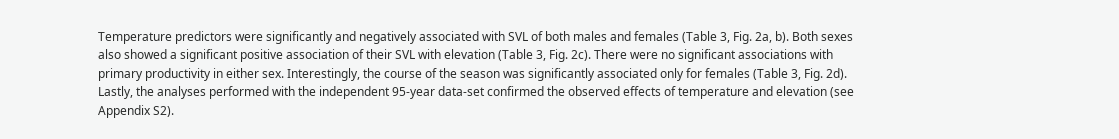Temperature predictors were significantly and negatively associated with SVL of both males and females (Table 3, Fig. 2a, b). Both sexes also showed a significant positive association of their SVL with elevation (Table 3, Fig. 2c). There were no significant associations with primary productivity in either sex. Interestingly, the course of the season was significantly associated only for females (Table 3, Fig. 2d). Lastly, the analyses performed with the independent 95-year data-set confirmed the observed effects of temperature and elevation (see Appendix S2).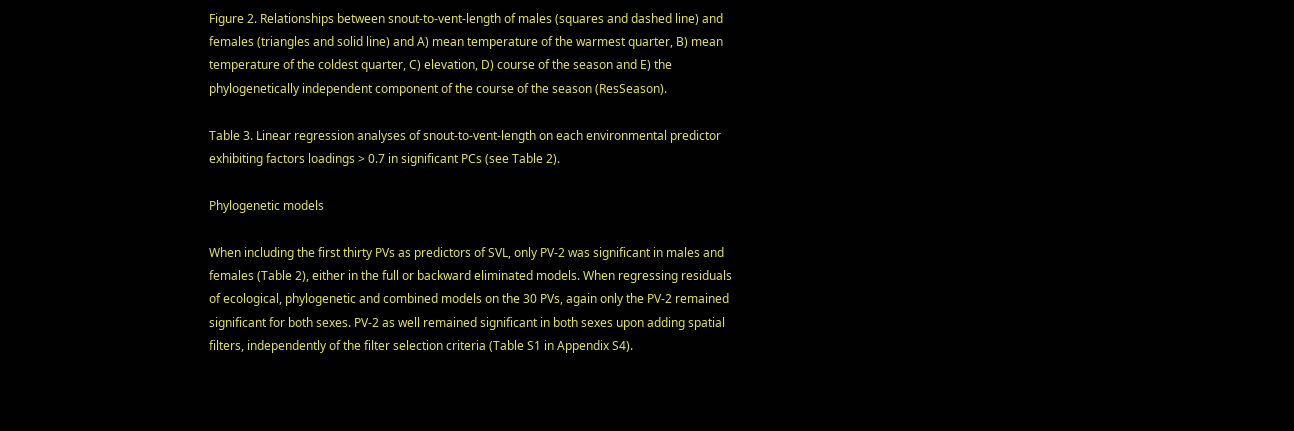Figure 2. Relationships between snout-to-vent-length of males (squares and dashed line) and females (triangles and solid line) and A) mean temperature of the warmest quarter, B) mean temperature of the coldest quarter, C) elevation, D) course of the season and E) the phylogenetically independent component of the course of the season (ResSeason).

Table 3. Linear regression analyses of snout-to-vent-length on each environmental predictor exhibiting factors loadings > 0.7 in significant PCs (see Table 2).

Phylogenetic models

When including the first thirty PVs as predictors of SVL, only PV-2 was significant in males and females (Table 2), either in the full or backward eliminated models. When regressing residuals of ecological, phylogenetic and combined models on the 30 PVs, again only the PV-2 remained significant for both sexes. PV-2 as well remained significant in both sexes upon adding spatial filters, independently of the filter selection criteria (Table S1 in Appendix S4).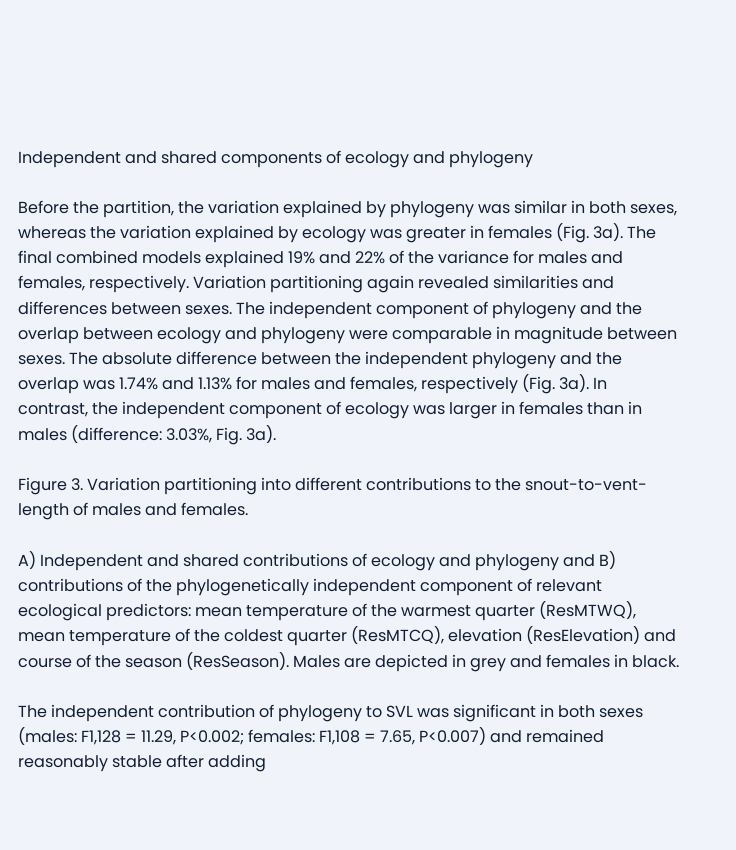Independent and shared components of ecology and phylogeny

Before the partition, the variation explained by phylogeny was similar in both sexes, whereas the variation explained by ecology was greater in females (Fig. 3a). The final combined models explained 19% and 22% of the variance for males and females, respectively. Variation partitioning again revealed similarities and differences between sexes. The independent component of phylogeny and the overlap between ecology and phylogeny were comparable in magnitude between sexes. The absolute difference between the independent phylogeny and the overlap was 1.74% and 1.13% for males and females, respectively (Fig. 3a). In contrast, the independent component of ecology was larger in females than in males (difference: 3.03%, Fig. 3a).

Figure 3. Variation partitioning into different contributions to the snout-to-vent-length of males and females.

A) Independent and shared contributions of ecology and phylogeny and B) contributions of the phylogenetically independent component of relevant ecological predictors: mean temperature of the warmest quarter (ResMTWQ), mean temperature of the coldest quarter (ResMTCQ), elevation (ResElevation) and course of the season (ResSeason). Males are depicted in grey and females in black.

The independent contribution of phylogeny to SVL was significant in both sexes (males: F1,128 = 11.29, P<0.002; females: F1,108 = 7.65, P<0.007) and remained reasonably stable after adding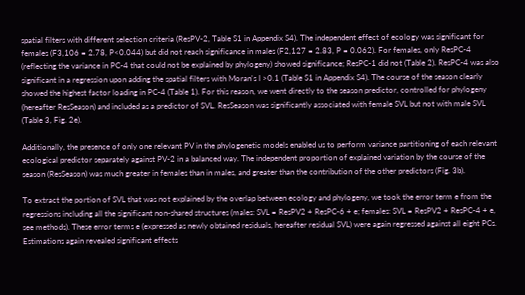spatial filters with different selection criteria (ResPV-2, Table S1 in Appendix S4). The independent effect of ecology was significant for females (F3,106 = 2.78, P<0.044) but did not reach significance in males (F2,127 = 2.83, P = 0.062). For females, only ResPC-4 (reflecting the variance in PC-4 that could not be explained by phylogeny) showed significance; ResPC-1 did not (Table 2). ResPC-4 was also significant in a regression upon adding the spatial filters with Moran's I >0.1 (Table S1 in Appendix S4). The course of the season clearly showed the highest factor loading in PC-4 (Table 1). For this reason, we went directly to the season predictor, controlled for phylogeny (hereafter ResSeason) and included as a predictor of SVL. ResSeason was significantly associated with female SVL but not with male SVL (Table 3, Fig. 2e).

Additionally, the presence of only one relevant PV in the phylogenetic models enabled us to perform variance partitioning of each relevant ecological predictor separately against PV-2 in a balanced way. The independent proportion of explained variation by the course of the season (ResSeason) was much greater in females than in males, and greater than the contribution of the other predictors (Fig. 3b).

To extract the portion of SVL that was not explained by the overlap between ecology and phylogeny, we took the error term e from the regressions including all the significant non-shared structures (males: SVL = ResPV2 + ResPC-6 + e; females: SVL = ResPV2 + ResPC-4 + e, see methods). These error terms e (expressed as newly obtained residuals, hereafter residual SVL) were again regressed against all eight PCs. Estimations again revealed significant effects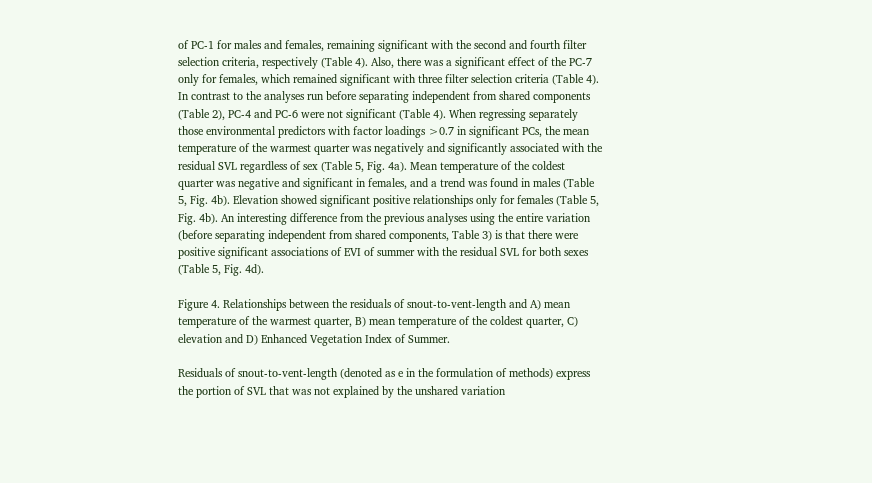of PC-1 for males and females, remaining significant with the second and fourth filter selection criteria, respectively (Table 4). Also, there was a significant effect of the PC-7 only for females, which remained significant with three filter selection criteria (Table 4). In contrast to the analyses run before separating independent from shared components (Table 2), PC-4 and PC-6 were not significant (Table 4). When regressing separately those environmental predictors with factor loadings >0.7 in significant PCs, the mean temperature of the warmest quarter was negatively and significantly associated with the residual SVL regardless of sex (Table 5, Fig. 4a). Mean temperature of the coldest quarter was negative and significant in females, and a trend was found in males (Table 5, Fig. 4b). Elevation showed significant positive relationships only for females (Table 5, Fig. 4b). An interesting difference from the previous analyses using the entire variation (before separating independent from shared components, Table 3) is that there were positive significant associations of EVI of summer with the residual SVL for both sexes (Table 5, Fig. 4d).

Figure 4. Relationships between the residuals of snout-to-vent-length and A) mean temperature of the warmest quarter, B) mean temperature of the coldest quarter, C) elevation and D) Enhanced Vegetation Index of Summer.

Residuals of snout-to-vent-length (denoted as e in the formulation of methods) express the portion of SVL that was not explained by the unshared variation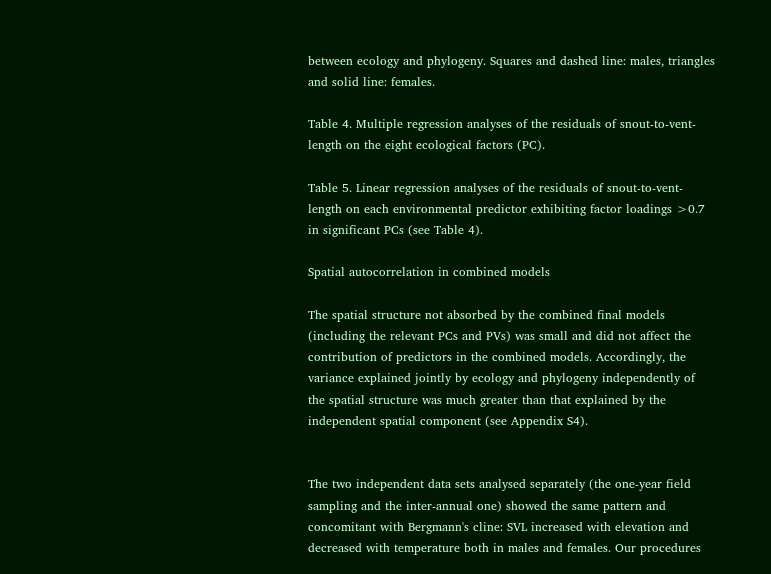between ecology and phylogeny. Squares and dashed line: males, triangles and solid line: females.

Table 4. Multiple regression analyses of the residuals of snout-to-vent-length on the eight ecological factors (PC).

Table 5. Linear regression analyses of the residuals of snout-to-vent-length on each environmental predictor exhibiting factor loadings >0.7 in significant PCs (see Table 4).

Spatial autocorrelation in combined models

The spatial structure not absorbed by the combined final models (including the relevant PCs and PVs) was small and did not affect the contribution of predictors in the combined models. Accordingly, the variance explained jointly by ecology and phylogeny independently of the spatial structure was much greater than that explained by the independent spatial component (see Appendix S4).


The two independent data sets analysed separately (the one-year field sampling and the inter-annual one) showed the same pattern and concomitant with Bergmann's cline: SVL increased with elevation and decreased with temperature both in males and females. Our procedures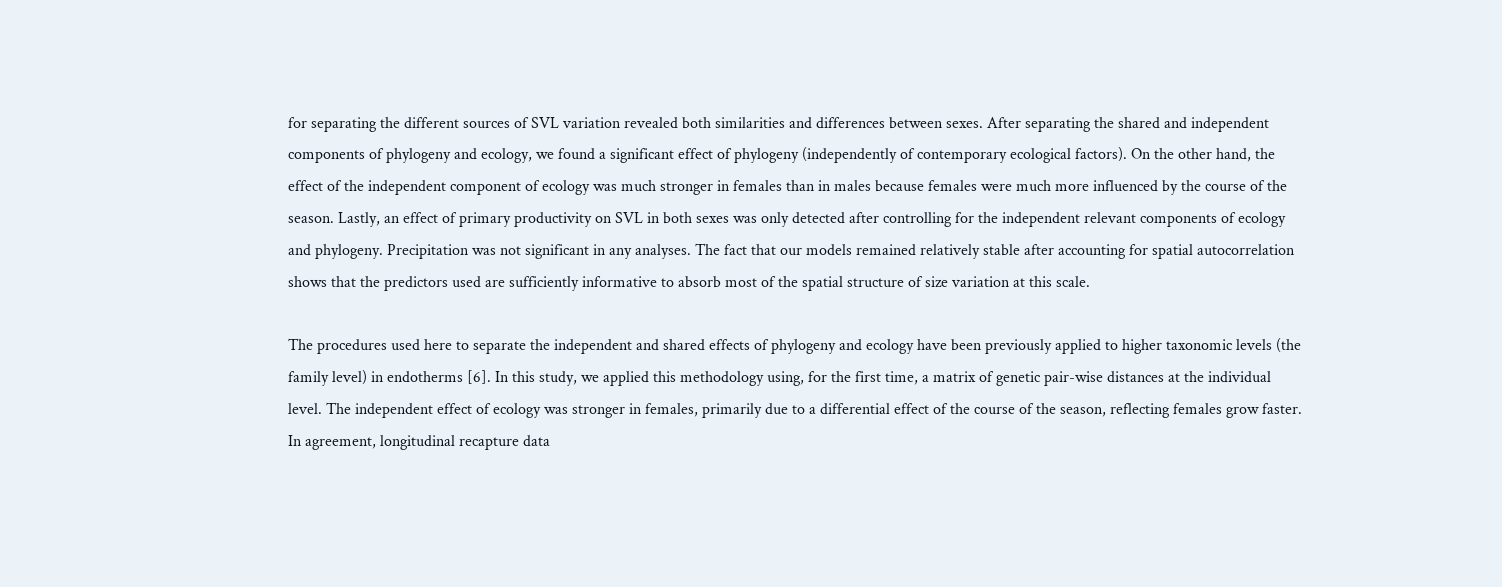for separating the different sources of SVL variation revealed both similarities and differences between sexes. After separating the shared and independent components of phylogeny and ecology, we found a significant effect of phylogeny (independently of contemporary ecological factors). On the other hand, the effect of the independent component of ecology was much stronger in females than in males because females were much more influenced by the course of the season. Lastly, an effect of primary productivity on SVL in both sexes was only detected after controlling for the independent relevant components of ecology and phylogeny. Precipitation was not significant in any analyses. The fact that our models remained relatively stable after accounting for spatial autocorrelation shows that the predictors used are sufficiently informative to absorb most of the spatial structure of size variation at this scale.

The procedures used here to separate the independent and shared effects of phylogeny and ecology have been previously applied to higher taxonomic levels (the family level) in endotherms [6]. In this study, we applied this methodology using, for the first time, a matrix of genetic pair-wise distances at the individual level. The independent effect of ecology was stronger in females, primarily due to a differential effect of the course of the season, reflecting females grow faster. In agreement, longitudinal recapture data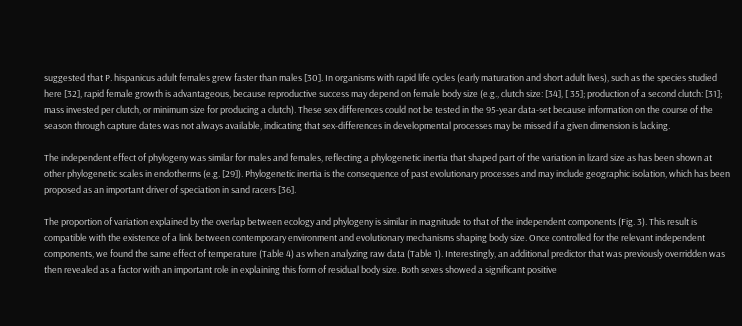suggested that P. hispanicus adult females grew faster than males [30]. In organisms with rapid life cycles (early maturation and short adult lives), such as the species studied here [32], rapid female growth is advantageous, because reproductive success may depend on female body size (e.g., clutch size: [34], [ 35]; production of a second clutch: [31]; mass invested per clutch, or minimum size for producing a clutch). These sex differences could not be tested in the 95-year data-set because information on the course of the season through capture dates was not always available, indicating that sex-differences in developmental processes may be missed if a given dimension is lacking.

The independent effect of phylogeny was similar for males and females, reflecting a phylogenetic inertia that shaped part of the variation in lizard size as has been shown at other phylogenetic scales in endotherms (e.g. [29]). Phylogenetic inertia is the consequence of past evolutionary processes and may include geographic isolation, which has been proposed as an important driver of speciation in sand racers [36].

The proportion of variation explained by the overlap between ecology and phylogeny is similar in magnitude to that of the independent components (Fig. 3). This result is compatible with the existence of a link between contemporary environment and evolutionary mechanisms shaping body size. Once controlled for the relevant independent components, we found the same effect of temperature (Table 4) as when analyzing raw data (Table 1). Interestingly, an additional predictor that was previously overridden was then revealed as a factor with an important role in explaining this form of residual body size. Both sexes showed a significant positive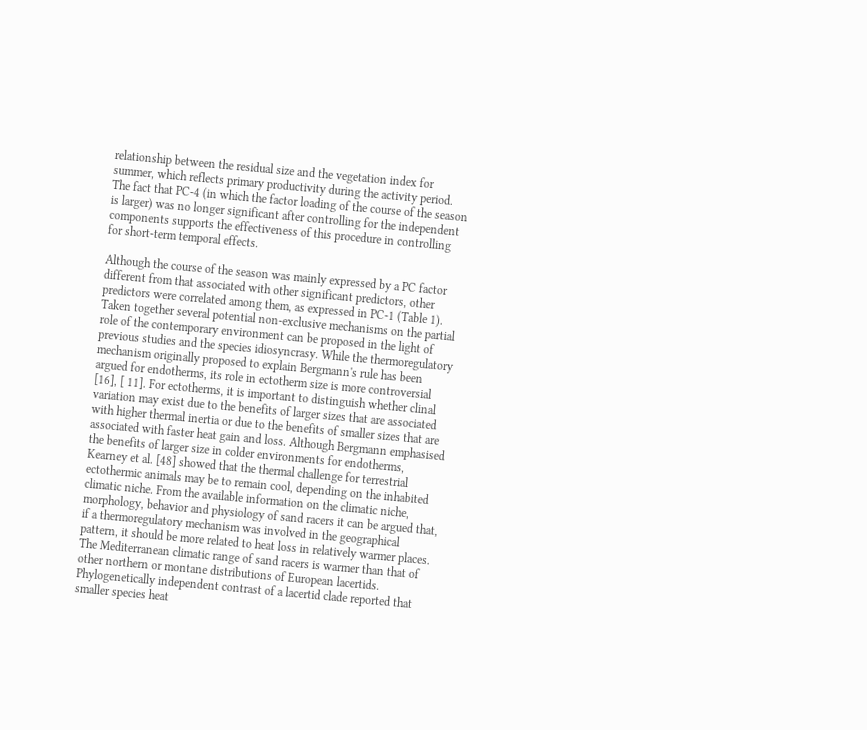relationship between the residual size and the vegetation index for summer, which reflects primary productivity during the activity period. The fact that PC-4 (in which the factor loading of the course of the season is larger) was no longer significant after controlling for the independent components supports the effectiveness of this procedure in controlling for short-term temporal effects.

Although the course of the season was mainly expressed by a PC factor different from that associated with other significant predictors, other predictors were correlated among them, as expressed in PC-1 (Table 1). Taken together several potential non-exclusive mechanisms on the partial role of the contemporary environment can be proposed in the light of previous studies and the species idiosyncrasy. While the thermoregulatory mechanism originally proposed to explain Bergmann's rule has been argued for endotherms, its role in ectotherm size is more controversial [16], [ 11]. For ectotherms, it is important to distinguish whether clinal variation may exist due to the benefits of larger sizes that are associated with higher thermal inertia or due to the benefits of smaller sizes that are associated with faster heat gain and loss. Although Bergmann emphasised the benefits of larger size in colder environments for endotherms, Kearney et al. [48] showed that the thermal challenge for terrestrial ectothermic animals may be to remain cool, depending on the inhabited climatic niche. From the available information on the climatic niche, morphology, behavior and physiology of sand racers it can be argued that, if a thermoregulatory mechanism was involved in the geographical pattern, it should be more related to heat loss in relatively warmer places. The Mediterranean climatic range of sand racers is warmer than that of other northern or montane distributions of European lacertids. Phylogenetically independent contrast of a lacertid clade reported that smaller species heat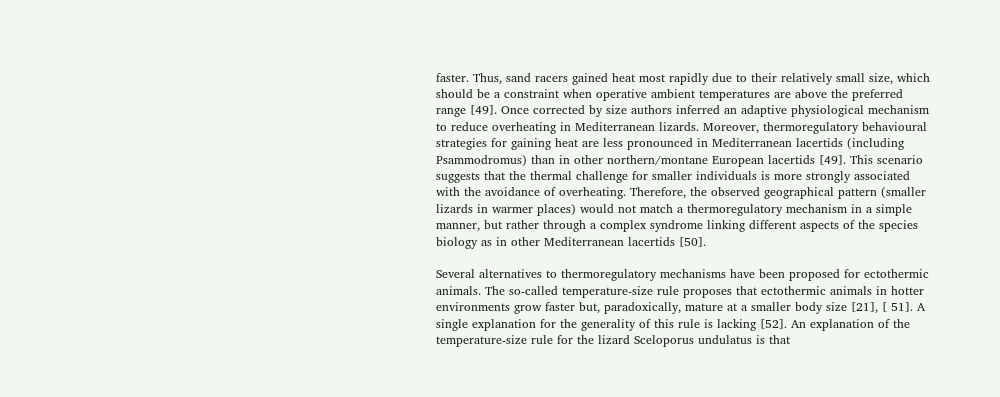faster. Thus, sand racers gained heat most rapidly due to their relatively small size, which should be a constraint when operative ambient temperatures are above the preferred range [49]. Once corrected by size authors inferred an adaptive physiological mechanism to reduce overheating in Mediterranean lizards. Moreover, thermoregulatory behavioural strategies for gaining heat are less pronounced in Mediterranean lacertids (including Psammodromus) than in other northern/montane European lacertids [49]. This scenario suggests that the thermal challenge for smaller individuals is more strongly associated with the avoidance of overheating. Therefore, the observed geographical pattern (smaller lizards in warmer places) would not match a thermoregulatory mechanism in a simple manner, but rather through a complex syndrome linking different aspects of the species biology as in other Mediterranean lacertids [50].

Several alternatives to thermoregulatory mechanisms have been proposed for ectothermic animals. The so-called temperature-size rule proposes that ectothermic animals in hotter environments grow faster but, paradoxically, mature at a smaller body size [21], [ 51]. A single explanation for the generality of this rule is lacking [52]. An explanation of the temperature-size rule for the lizard Sceloporus undulatus is that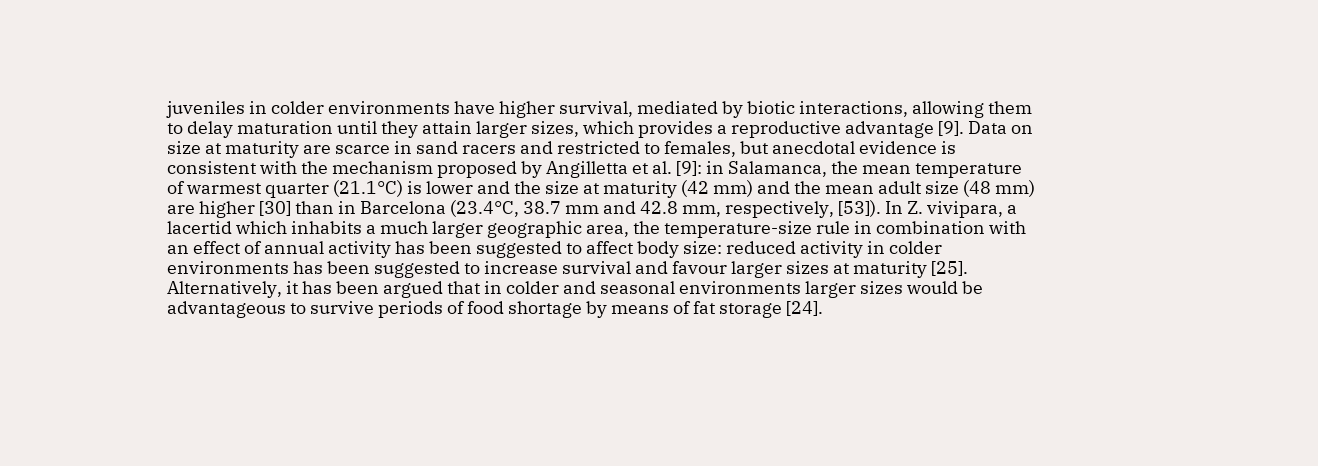juveniles in colder environments have higher survival, mediated by biotic interactions, allowing them to delay maturation until they attain larger sizes, which provides a reproductive advantage [9]. Data on size at maturity are scarce in sand racers and restricted to females, but anecdotal evidence is consistent with the mechanism proposed by Angilletta et al. [9]: in Salamanca, the mean temperature of warmest quarter (21.1°C) is lower and the size at maturity (42 mm) and the mean adult size (48 mm) are higher [30] than in Barcelona (23.4°C, 38.7 mm and 42.8 mm, respectively, [53]). In Z. vivipara, a lacertid which inhabits a much larger geographic area, the temperature-size rule in combination with an effect of annual activity has been suggested to affect body size: reduced activity in colder environments has been suggested to increase survival and favour larger sizes at maturity [25]. Alternatively, it has been argued that in colder and seasonal environments larger sizes would be advantageous to survive periods of food shortage by means of fat storage [24].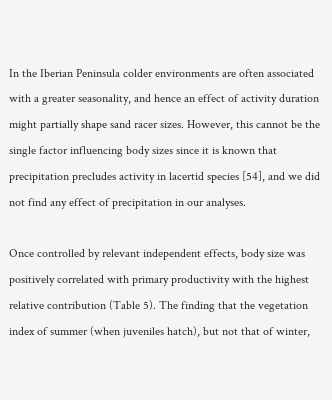In the Iberian Peninsula colder environments are often associated with a greater seasonality, and hence an effect of activity duration might partially shape sand racer sizes. However, this cannot be the single factor influencing body sizes since it is known that precipitation precludes activity in lacertid species [54], and we did not find any effect of precipitation in our analyses.

Once controlled by relevant independent effects, body size was positively correlated with primary productivity with the highest relative contribution (Table 5). The finding that the vegetation index of summer (when juveniles hatch), but not that of winter,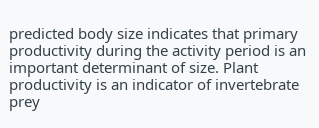predicted body size indicates that primary productivity during the activity period is an important determinant of size. Plant productivity is an indicator of invertebrate prey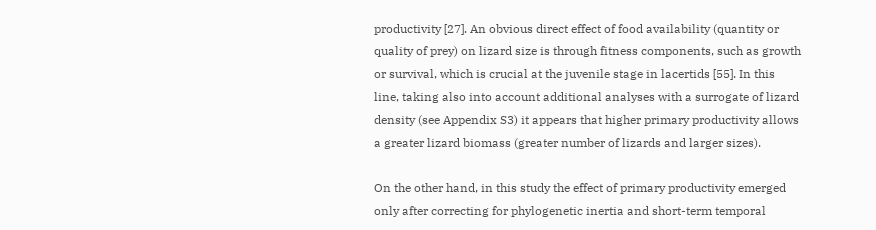productivity [27]. An obvious direct effect of food availability (quantity or quality of prey) on lizard size is through fitness components, such as growth or survival, which is crucial at the juvenile stage in lacertids [55]. In this line, taking also into account additional analyses with a surrogate of lizard density (see Appendix S3) it appears that higher primary productivity allows a greater lizard biomass (greater number of lizards and larger sizes).

On the other hand, in this study the effect of primary productivity emerged only after correcting for phylogenetic inertia and short-term temporal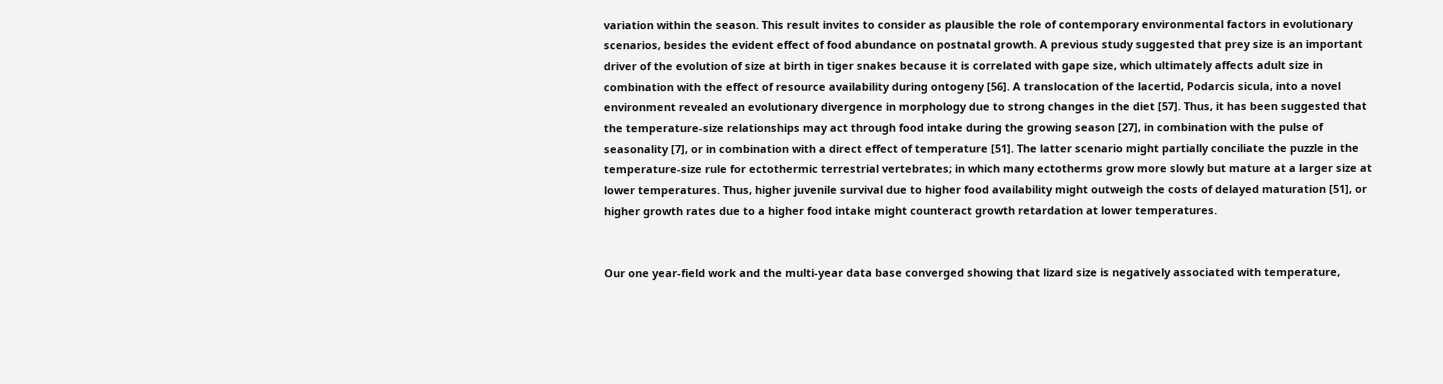variation within the season. This result invites to consider as plausible the role of contemporary environmental factors in evolutionary scenarios, besides the evident effect of food abundance on postnatal growth. A previous study suggested that prey size is an important driver of the evolution of size at birth in tiger snakes because it is correlated with gape size, which ultimately affects adult size in combination with the effect of resource availability during ontogeny [56]. A translocation of the lacertid, Podarcis sicula, into a novel environment revealed an evolutionary divergence in morphology due to strong changes in the diet [57]. Thus, it has been suggested that the temperature-size relationships may act through food intake during the growing season [27], in combination with the pulse of seasonality [7], or in combination with a direct effect of temperature [51]. The latter scenario might partially conciliate the puzzle in the temperature-size rule for ectothermic terrestrial vertebrates; in which many ectotherms grow more slowly but mature at a larger size at lower temperatures. Thus, higher juvenile survival due to higher food availability might outweigh the costs of delayed maturation [51], or higher growth rates due to a higher food intake might counteract growth retardation at lower temperatures.


Our one year-field work and the multi-year data base converged showing that lizard size is negatively associated with temperature,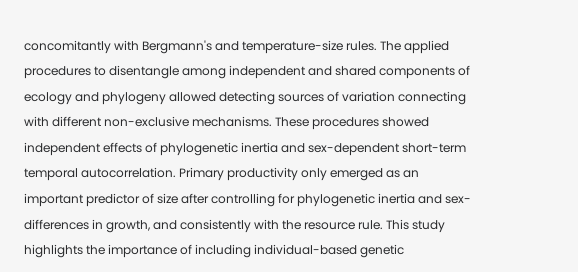concomitantly with Bergmann's and temperature-size rules. The applied procedures to disentangle among independent and shared components of ecology and phylogeny allowed detecting sources of variation connecting with different non-exclusive mechanisms. These procedures showed independent effects of phylogenetic inertia and sex-dependent short-term temporal autocorrelation. Primary productivity only emerged as an important predictor of size after controlling for phylogenetic inertia and sex-differences in growth, and consistently with the resource rule. This study highlights the importance of including individual-based genetic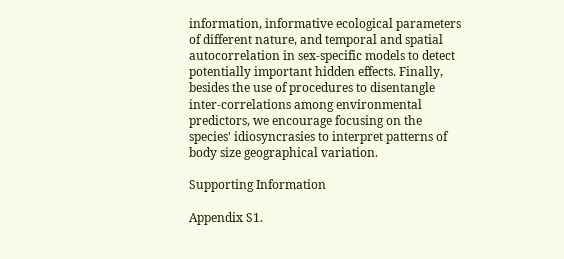information, informative ecological parameters of different nature, and temporal and spatial autocorrelation in sex-specific models to detect potentially important hidden effects. Finally, besides the use of procedures to disentangle inter-correlations among environmental predictors, we encourage focusing on the species' idiosyncrasies to interpret patterns of body size geographical variation.

Supporting Information

Appendix S1.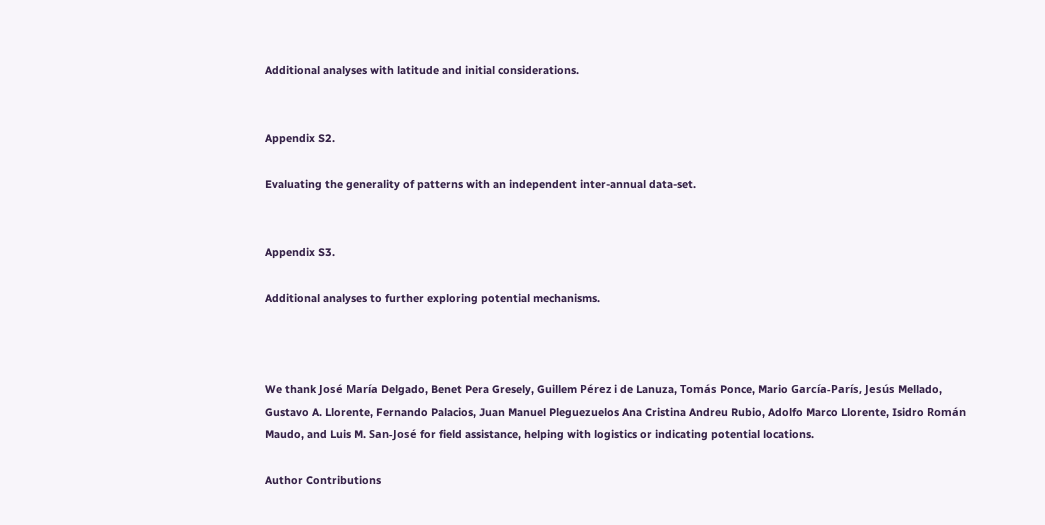Additional analyses with latitude and initial considerations.


Appendix S2.

Evaluating the generality of patterns with an independent inter-annual data-set.


Appendix S3.

Additional analyses to further exploring potential mechanisms.



We thank José María Delgado, Benet Pera Gresely, Guillem Pérez i de Lanuza, Tomás Ponce, Mario García-París, Jesús Mellado, Gustavo A. Llorente, Fernando Palacios, Juan Manuel Pleguezuelos Ana Cristina Andreu Rubio, Adolfo Marco Llorente, Isidro Román Maudo, and Luis M. San-José for field assistance, helping with logistics or indicating potential locations.

Author Contributions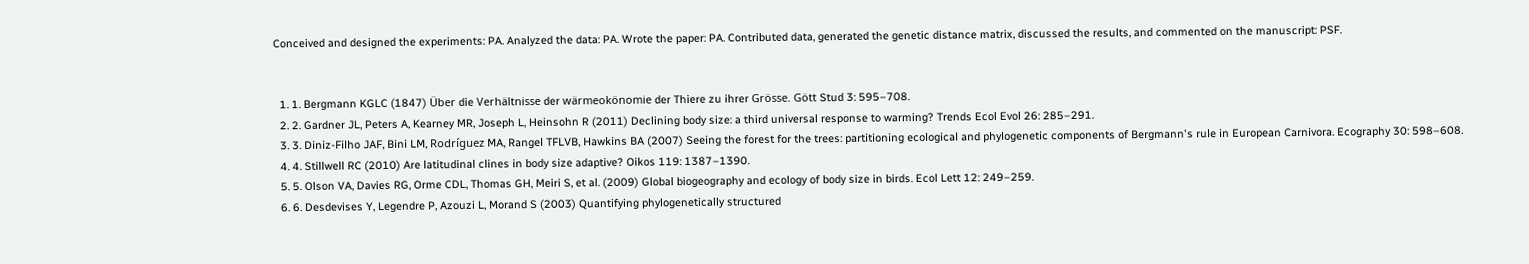Conceived and designed the experiments: PA. Analyzed the data: PA. Wrote the paper: PA. Contributed data, generated the genetic distance matrix, discussed the results, and commented on the manuscript: PSF.


  1. 1. Bergmann KGLC (1847) Über die Verhältnisse der wärmeokönomie der Thiere zu ihrer Grösse. Gött Stud 3: 595–708.
  2. 2. Gardner JL, Peters A, Kearney MR, Joseph L, Heinsohn R (2011) Declining body size: a third universal response to warming? Trends Ecol Evol 26: 285–291.
  3. 3. Diniz-Filho JAF, Bini LM, Rodríguez MA, Rangel TFLVB, Hawkins BA (2007) Seeing the forest for the trees: partitioning ecological and phylogenetic components of Bergmann's rule in European Carnivora. Ecography 30: 598–608.
  4. 4. Stillwell RC (2010) Are latitudinal clines in body size adaptive? Oikos 119: 1387–1390.
  5. 5. Olson VA, Davies RG, Orme CDL, Thomas GH, Meiri S, et al. (2009) Global biogeography and ecology of body size in birds. Ecol Lett 12: 249–259.
  6. 6. Desdevises Y, Legendre P, Azouzi L, Morand S (2003) Quantifying phylogenetically structured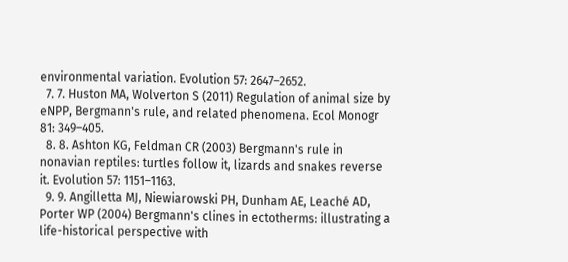environmental variation. Evolution 57: 2647–2652.
  7. 7. Huston MA, Wolverton S (2011) Regulation of animal size by eNPP, Bergmann's rule, and related phenomena. Ecol Monogr 81: 349–405.
  8. 8. Ashton KG, Feldman CR (2003) Bergmann's rule in nonavian reptiles: turtles follow it, lizards and snakes reverse it. Evolution 57: 1151–1163.
  9. 9. Angilletta MJ, Niewiarowski PH, Dunham AE, Leaché AD, Porter WP (2004) Bergmann's clines in ectotherms: illustrating a life-historical perspective with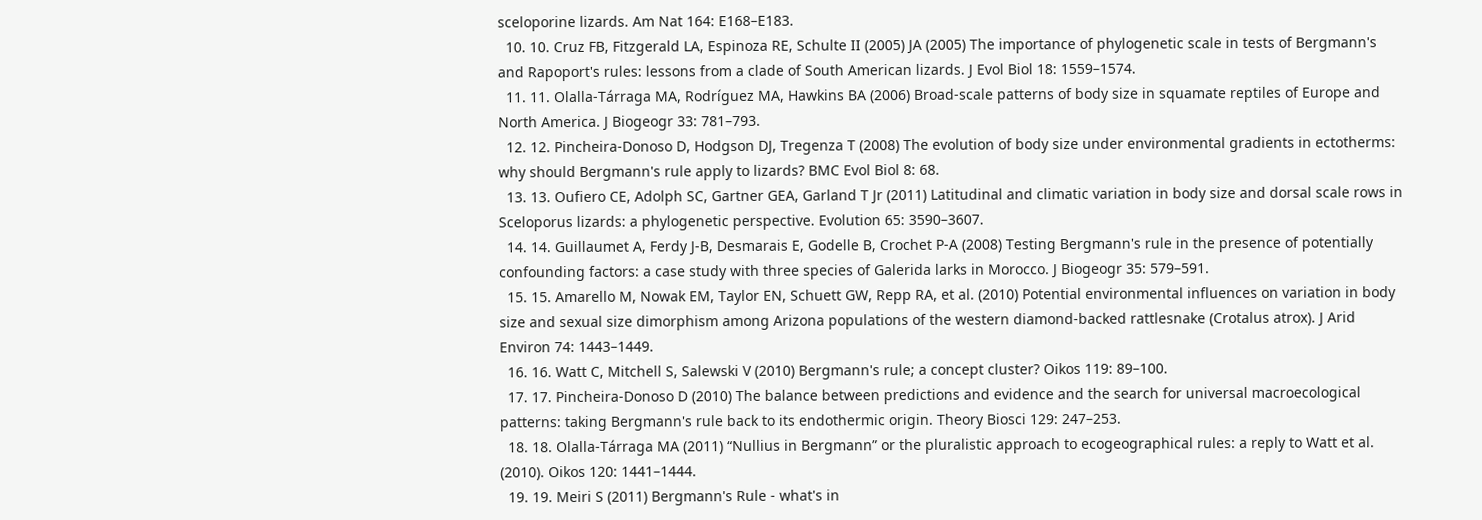sceloporine lizards. Am Nat 164: E168–E183.
  10. 10. Cruz FB, Fitzgerald LA, Espinoza RE, Schulte II (2005) JA (2005) The importance of phylogenetic scale in tests of Bergmann's and Rapoport's rules: lessons from a clade of South American lizards. J Evol Biol 18: 1559–1574.
  11. 11. Olalla-Tárraga MA, Rodríguez MA, Hawkins BA (2006) Broad-scale patterns of body size in squamate reptiles of Europe and North America. J Biogeogr 33: 781–793.
  12. 12. Pincheira-Donoso D, Hodgson DJ, Tregenza T (2008) The evolution of body size under environmental gradients in ectotherms: why should Bergmann's rule apply to lizards? BMC Evol Biol 8: 68.
  13. 13. Oufiero CE, Adolph SC, Gartner GEA, Garland T Jr (2011) Latitudinal and climatic variation in body size and dorsal scale rows in Sceloporus lizards: a phylogenetic perspective. Evolution 65: 3590–3607.
  14. 14. Guillaumet A, Ferdy J-B, Desmarais E, Godelle B, Crochet P-A (2008) Testing Bergmann's rule in the presence of potentially confounding factors: a case study with three species of Galerida larks in Morocco. J Biogeogr 35: 579–591.
  15. 15. Amarello M, Nowak EM, Taylor EN, Schuett GW, Repp RA, et al. (2010) Potential environmental influences on variation in body size and sexual size dimorphism among Arizona populations of the western diamond-backed rattlesnake (Crotalus atrox). J Arid Environ 74: 1443–1449.
  16. 16. Watt C, Mitchell S, Salewski V (2010) Bergmann's rule; a concept cluster? Oikos 119: 89–100.
  17. 17. Pincheira-Donoso D (2010) The balance between predictions and evidence and the search for universal macroecological patterns: taking Bergmann's rule back to its endothermic origin. Theory Biosci 129: 247–253.
  18. 18. Olalla-Tárraga MA (2011) “Nullius in Bergmann” or the pluralistic approach to ecogeographical rules: a reply to Watt et al. (2010). Oikos 120: 1441–1444.
  19. 19. Meiri S (2011) Bergmann's Rule - what's in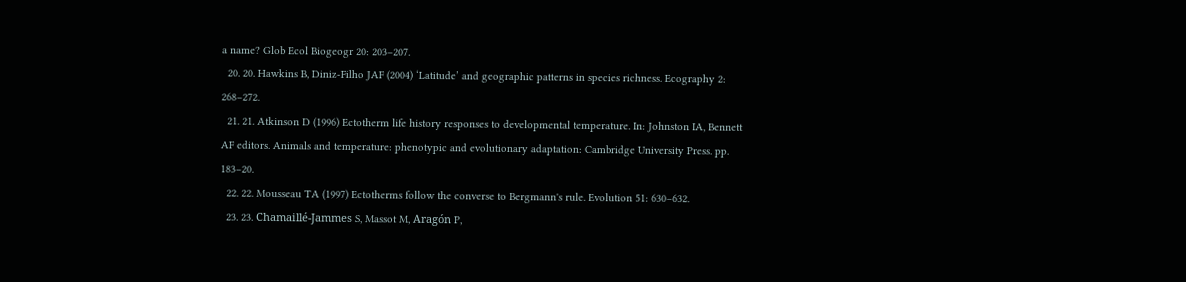a name? Glob Ecol Biogeogr 20: 203–207.
  20. 20. Hawkins B, Diniz-Filho JAF (2004) ‘Latitude’ and geographic patterns in species richness. Ecography 2: 268–272.
  21. 21. Atkinson D (1996) Ectotherm life history responses to developmental temperature. In: Johnston IA, Bennett AF editors. Animals and temperature: phenotypic and evolutionary adaptation: Cambridge University Press. pp. 183–20.
  22. 22. Mousseau TA (1997) Ectotherms follow the converse to Bergmann's rule. Evolution 51: 630–632.
  23. 23. Chamaillé-Jammes S, Massot M, Aragón P,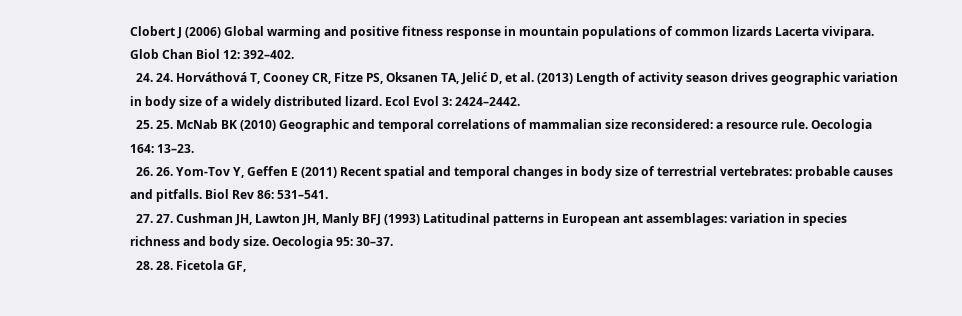Clobert J (2006) Global warming and positive fitness response in mountain populations of common lizards Lacerta vivipara. Glob Chan Biol 12: 392–402.
  24. 24. Horváthová T, Cooney CR, Fitze PS, Oksanen TA, Jelić D, et al. (2013) Length of activity season drives geographic variation in body size of a widely distributed lizard. Ecol Evol 3: 2424–2442.
  25. 25. McNab BK (2010) Geographic and temporal correlations of mammalian size reconsidered: a resource rule. Oecologia 164: 13–23.
  26. 26. Yom-Tov Y, Geffen E (2011) Recent spatial and temporal changes in body size of terrestrial vertebrates: probable causes and pitfalls. Biol Rev 86: 531–541.
  27. 27. Cushman JH, Lawton JH, Manly BFJ (1993) Latitudinal patterns in European ant assemblages: variation in species richness and body size. Oecologia 95: 30–37.
  28. 28. Ficetola GF,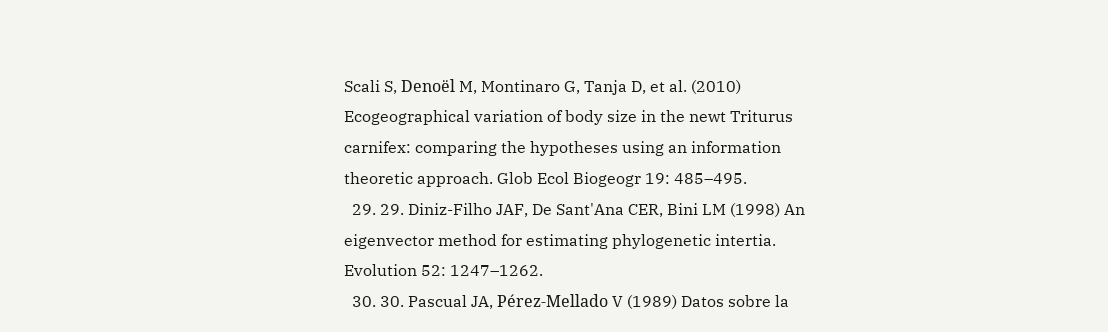Scali S, Denoël M, Montinaro G, Tanja D, et al. (2010) Ecogeographical variation of body size in the newt Triturus carnifex: comparing the hypotheses using an information theoretic approach. Glob Ecol Biogeogr 19: 485–495.
  29. 29. Diniz-Filho JAF, De Sant'Ana CER, Bini LM (1998) An eigenvector method for estimating phylogenetic intertia. Evolution 52: 1247–1262.
  30. 30. Pascual JA, Pérez-Mellado V (1989) Datos sobre la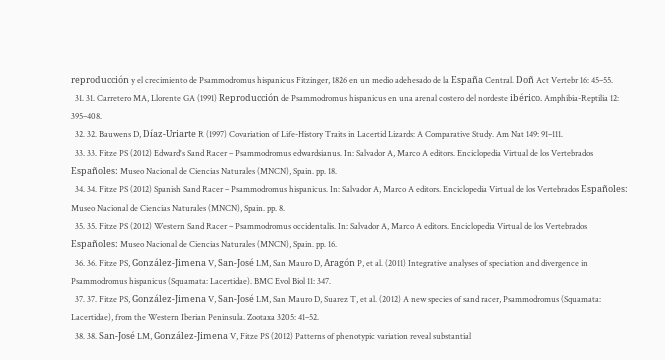reproducción y el crecimiento de Psammodromus hispanicus Fitzinger, 1826 en un medio adehesado de la España Central. Doñ Act Vertebr 16: 45–55.
  31. 31. Carretero MA, Llorente GA (1991) Reproducción de Psammodromus hispanicus en una arenal costero del nordeste ibérico. Amphibia-Reptilia 12: 395–408.
  32. 32. Bauwens D, Díaz-Uriarte R (1997) Covariation of Life-History Traits in Lacertid Lizards: A Comparative Study. Am Nat 149: 91–111.
  33. 33. Fitze PS (2012) Edward's Sand Racer – Psammodromus edwardsianus. In: Salvador A, Marco A editors. Enciclopedia Virtual de los Vertebrados Españoles: Museo Nacional de Ciencias Naturales (MNCN), Spain. pp. 18.
  34. 34. Fitze PS (2012) Spanish Sand Racer – Psammodromus hispanicus. In: Salvador A, Marco A editors. Enciclopedia Virtual de los Vertebrados Españoles: Museo Nacional de Ciencias Naturales (MNCN), Spain. pp. 8.
  35. 35. Fitze PS (2012) Western Sand Racer – Psammodromus occidentalis. In: Salvador A, Marco A editors. Enciclopedia Virtual de los Vertebrados Españoles: Museo Nacional de Ciencias Naturales (MNCN), Spain. pp. 16.
  36. 36. Fitze PS, González-Jimena V, San-José LM, San Mauro D, Aragón P, et al. (2011) Integrative analyses of speciation and divergence in Psammodromus hispanicus (Squamata: Lacertidae). BMC Evol Biol 11: 347.
  37. 37. Fitze PS, González-Jimena V, San-José LM, San Mauro D, Suarez T, et al. (2012) A new species of sand racer, Psammodromus (Squamata: Lacertidae), from the Western Iberian Peninsula. Zootaxa 3205: 41–52.
  38. 38. San-José LM, González-Jimena V, Fitze PS (2012) Patterns of phenotypic variation reveal substantial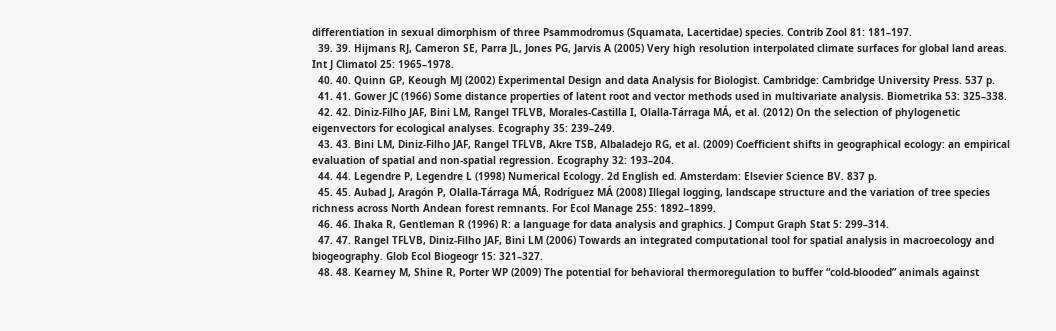differentiation in sexual dimorphism of three Psammodromus (Squamata, Lacertidae) species. Contrib Zool 81: 181–197.
  39. 39. Hijmans RJ, Cameron SE, Parra JL, Jones PG, Jarvis A (2005) Very high resolution interpolated climate surfaces for global land areas. Int J Climatol 25: 1965–1978.
  40. 40. Quinn GP, Keough MJ (2002) Experimental Design and data Analysis for Biologist. Cambridge: Cambridge University Press. 537 p.
  41. 41. Gower JC (1966) Some distance properties of latent root and vector methods used in multivariate analysis. Biometrika 53: 325–338.
  42. 42. Diniz-Filho JAF, Bini LM, Rangel TFLVB, Morales-Castilla I, Olalla-Tárraga MÁ, et al. (2012) On the selection of phylogenetic eigenvectors for ecological analyses. Ecography 35: 239–249.
  43. 43. Bini LM, Diniz-Filho JAF, Rangel TFLVB, Akre TSB, Albaladejo RG, et al. (2009) Coefficient shifts in geographical ecology: an empirical evaluation of spatial and non-spatial regression. Ecography 32: 193–204.
  44. 44. Legendre P, Legendre L (1998) Numerical Ecology. 2d English ed. Amsterdam: Elsevier Science BV. 837 p.
  45. 45. Aubad J, Aragón P, Olalla-Tárraga MÁ, Rodríguez MÁ (2008) Illegal logging, landscape structure and the variation of tree species richness across North Andean forest remnants. For Ecol Manage 255: 1892–1899.
  46. 46. Ihaka R, Gentleman R (1996) R: a language for data analysis and graphics. J Comput Graph Stat 5: 299–314.
  47. 47. Rangel TFLVB, Diniz-Filho JAF, Bini LM (2006) Towards an integrated computational tool for spatial analysis in macroecology and biogeography. Glob Ecol Biogeogr 15: 321–327.
  48. 48. Kearney M, Shine R, Porter WP (2009) The potential for behavioral thermoregulation to buffer “cold-blooded” animals against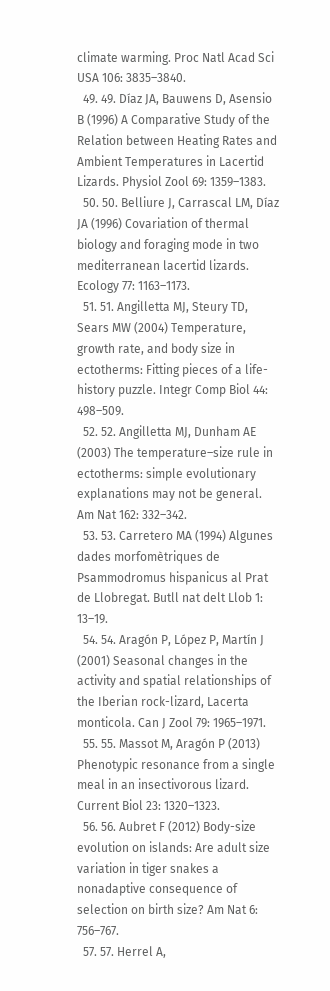climate warming. Proc Natl Acad Sci USA 106: 3835–3840.
  49. 49. Díaz JA, Bauwens D, Asensio B (1996) A Comparative Study of the Relation between Heating Rates and Ambient Temperatures in Lacertid Lizards. Physiol Zool 69: 1359–1383.
  50. 50. Belliure J, Carrascal LM, Díaz JA (1996) Covariation of thermal biology and foraging mode in two mediterranean lacertid lizards. Ecology 77: 1163–1173.
  51. 51. Angilletta MJ, Steury TD, Sears MW (2004) Temperature, growth rate, and body size in ectotherms: Fitting pieces of a life-history puzzle. Integr Comp Biol 44: 498–509.
  52. 52. Angilletta MJ, Dunham AE (2003) The temperature–size rule in ectotherms: simple evolutionary explanations may not be general. Am Nat 162: 332–342.
  53. 53. Carretero MA (1994) Algunes dades morfomètriques de Psammodromus hispanicus al Prat de Llobregat. Butll nat delt Llob 1: 13–19.
  54. 54. Aragón P, López P, Martín J (2001) Seasonal changes in the activity and spatial relationships of the Iberian rock-lizard, Lacerta monticola. Can J Zool 79: 1965–1971.
  55. 55. Massot M, Aragón P (2013) Phenotypic resonance from a single meal in an insectivorous lizard. Current Biol 23: 1320–1323.
  56. 56. Aubret F (2012) Body-size evolution on islands: Are adult size variation in tiger snakes a nonadaptive consequence of selection on birth size? Am Nat 6: 756–767.
  57. 57. Herrel A,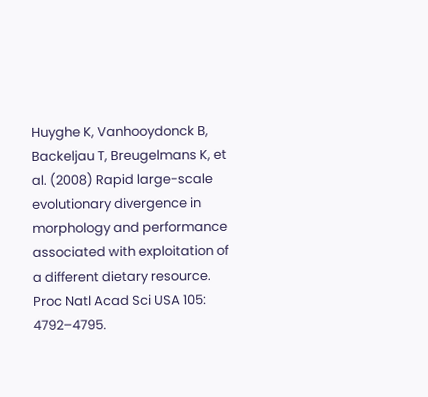Huyghe K, Vanhooydonck B, Backeljau T, Breugelmans K, et al. (2008) Rapid large-scale evolutionary divergence in morphology and performance associated with exploitation of a different dietary resource. Proc Natl Acad Sci USA 105: 4792–4795.